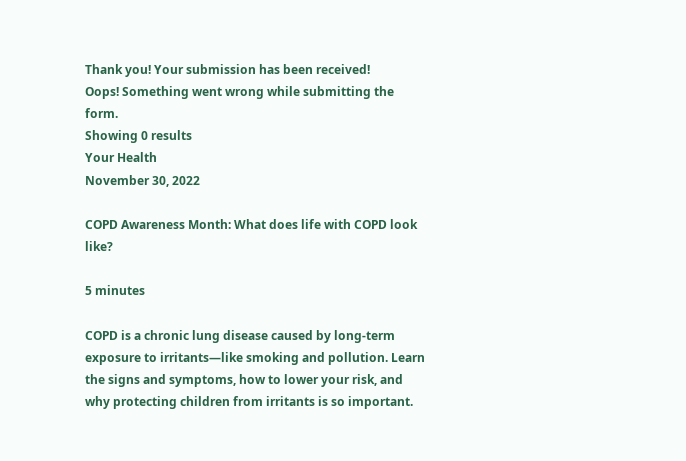Thank you! Your submission has been received!
Oops! Something went wrong while submitting the form.
Showing 0 results
Your Health
November 30, 2022

COPD Awareness Month: What does life with COPD look like?

5 minutes

COPD is a chronic lung disease caused by long-term exposure to irritants—like smoking and pollution. Learn the signs and symptoms, how to lower your risk, and why protecting children from irritants is so important.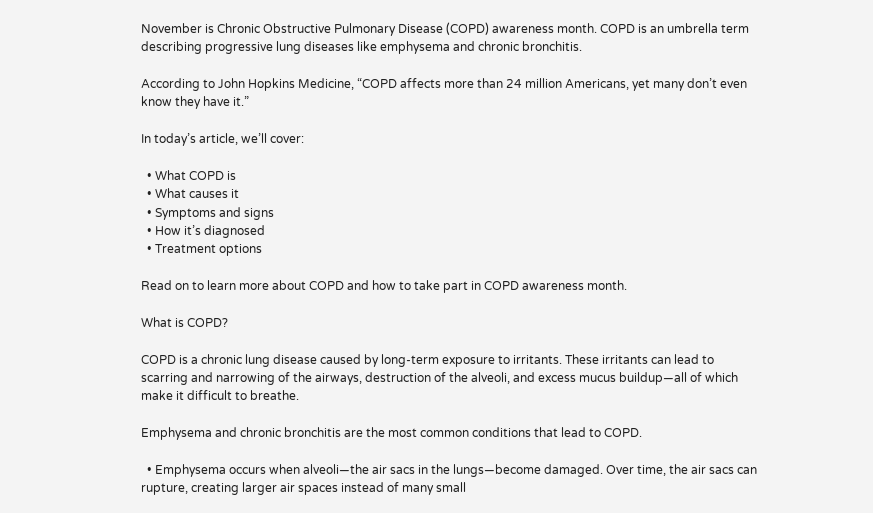November is Chronic Obstructive Pulmonary Disease (COPD) awareness month. COPD is an umbrella term describing progressive lung diseases like emphysema and chronic bronchitis.

According to John Hopkins Medicine, “COPD affects more than 24 million Americans, yet many don’t even know they have it.”

In today’s article, we’ll cover:

  • What COPD is
  • What causes it
  • Symptoms and signs
  • How it’s diagnosed
  • Treatment options

Read on to learn more about COPD and how to take part in COPD awareness month.

What is COPD?

COPD is a chronic lung disease caused by long-term exposure to irritants. These irritants can lead to scarring and narrowing of the airways, destruction of the alveoli, and excess mucus buildup—all of which make it difficult to breathe.

Emphysema and chronic bronchitis are the most common conditions that lead to COPD.

  • Emphysema occurs when alveoli—the air sacs in the lungs—become damaged. Over time, the air sacs can rupture, creating larger air spaces instead of many small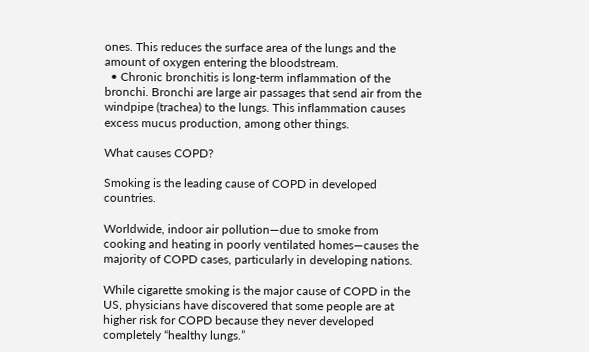ones. This reduces the surface area of the lungs and the amount of oxygen entering the bloodstream.
  • Chronic bronchitis is long-term inflammation of the bronchi. Bronchi are large air passages that send air from the windpipe (trachea) to the lungs. This inflammation causes excess mucus production, among other things.

What causes COPD?

Smoking is the leading cause of COPD in developed countries.

Worldwide, indoor air pollution—due to smoke from cooking and heating in poorly ventilated homes—causes the majority of COPD cases, particularly in developing nations.

While cigarette smoking is the major cause of COPD in the US, physicians have discovered that some people are at higher risk for COPD because they never developed completely “healthy lungs.”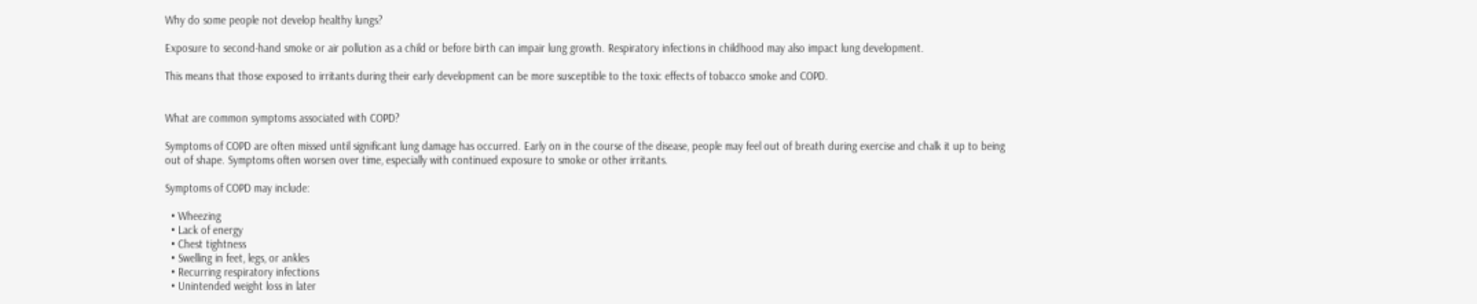Why do some people not develop healthy lungs?

Exposure to second-hand smoke or air pollution as a child or before birth can impair lung growth. Respiratory infections in childhood may also impact lung development.

This means that those exposed to irritants during their early development can be more susceptible to the toxic effects of tobacco smoke and COPD.


What are common symptoms associated with COPD?

Symptoms of COPD are often missed until significant lung damage has occurred. Early on in the course of the disease, people may feel out of breath during exercise and chalk it up to being out of shape. Symptoms often worsen over time, especially with continued exposure to smoke or other irritants.

Symptoms of COPD may include:

  • Wheezing
  • Lack of energy
  • Chest tightness
  • Swelling in feet, legs, or ankles
  • Recurring respiratory infections
  • Unintended weight loss in later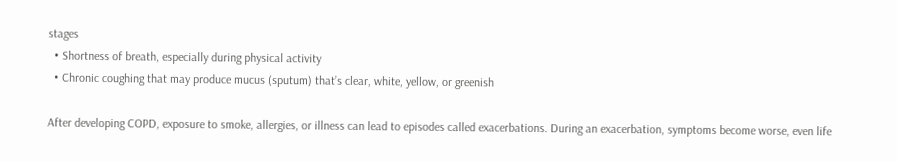stages
  • Shortness of breath, especially during physical activity
  • Chronic coughing that may produce mucus (sputum) that’s clear, white, yellow, or greenish

After developing COPD, exposure to smoke, allergies, or illness can lead to episodes called exacerbations. During an exacerbation, symptoms become worse, even life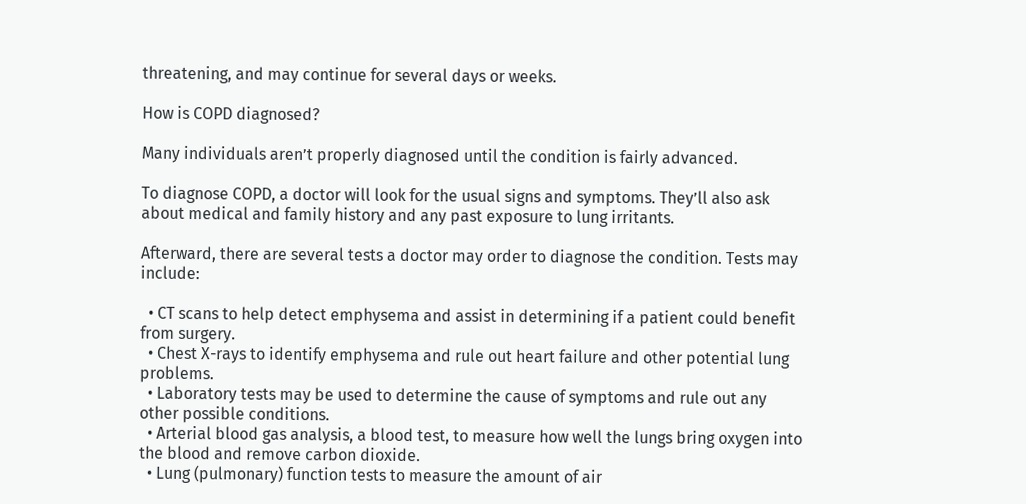threatening, and may continue for several days or weeks.

How is COPD diagnosed?

Many individuals aren’t properly diagnosed until the condition is fairly advanced.

To diagnose COPD, a doctor will look for the usual signs and symptoms. They’ll also ask about medical and family history and any past exposure to lung irritants.

Afterward, there are several tests a doctor may order to diagnose the condition. Tests may include:

  • CT scans to help detect emphysema and assist in determining if a patient could benefit from surgery.
  • Chest X-rays to identify emphysema and rule out heart failure and other potential lung problems.
  • Laboratory tests may be used to determine the cause of symptoms and rule out any other possible conditions.
  • Arterial blood gas analysis, a blood test, to measure how well the lungs bring oxygen into the blood and remove carbon dioxide.
  • Lung (pulmonary) function tests to measure the amount of air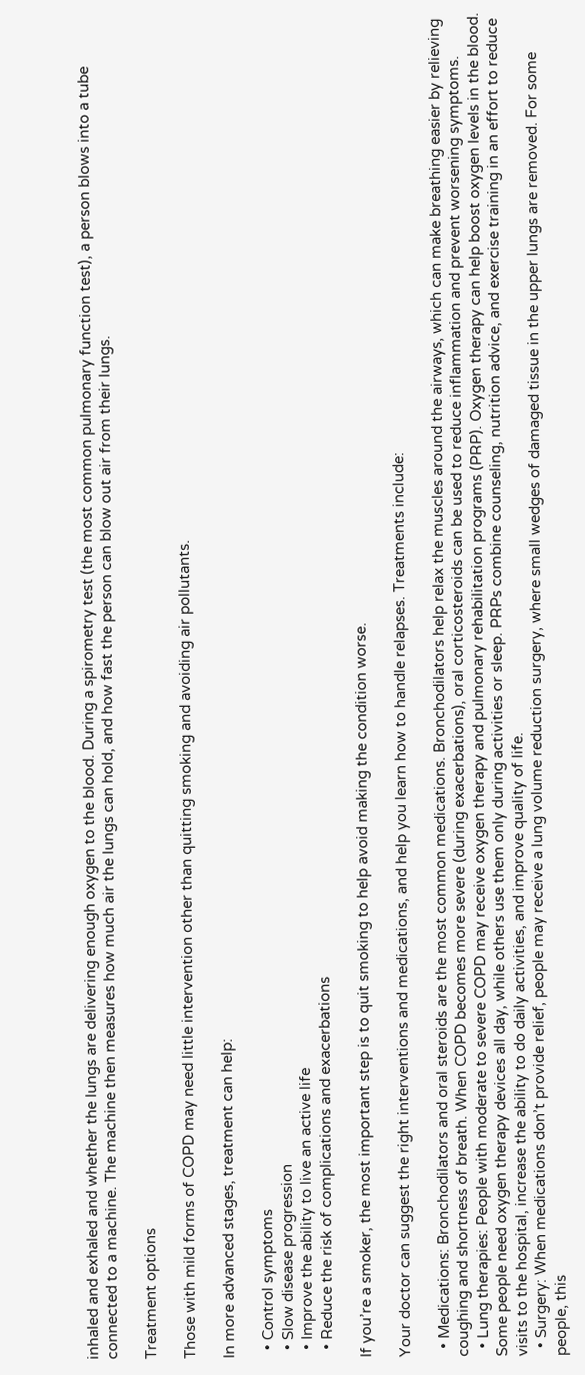inhaled and exhaled and whether the lungs are delivering enough oxygen to the blood. During a spirometry test (the most common pulmonary function test), a person blows into a tube connected to a machine. The machine then measures how much air the lungs can hold, and how fast the person can blow out air from their lungs.

Treatment options

Those with mild forms of COPD may need little intervention other than quitting smoking and avoiding air pollutants.

In more advanced stages, treatment can help:

  • Control symptoms
  • Slow disease progression
  • Improve the ability to live an active life
  • Reduce the risk of complications and exacerbations

If you’re a smoker, the most important step is to quit smoking to help avoid making the condition worse.

Your doctor can suggest the right interventions and medications, and help you learn how to handle relapses. Treatments include:

  • Medications: Bronchodilators and oral steroids are the most common medications. Bronchodilators help relax the muscles around the airways, which can make breathing easier by relieving coughing and shortness of breath. When COPD becomes more severe (during exacerbations), oral corticosteroids can be used to reduce inflammation and prevent worsening symptoms.
  • Lung therapies: People with moderate to severe COPD may receive oxygen therapy and pulmonary rehabilitation programs (PRP). Oxygen therapy can help boost oxygen levels in the blood. Some people need oxygen therapy devices all day, while others use them only during activities or sleep. PRPs combine counseling, nutrition advice, and exercise training in an effort to reduce visits to the hospital, increase the ability to do daily activities, and improve quality of life.
  • Surgery: When medications don’t provide relief, people may receive a lung volume reduction surgery, where small wedges of damaged tissue in the upper lungs are removed. For some people, this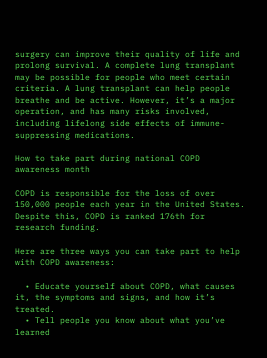surgery can improve their quality of life and prolong survival. A complete lung transplant may be possible for people who meet certain criteria. A lung transplant can help people breathe and be active. However, it’s a major operation, and has many risks involved, including lifelong side effects of immune-suppressing medications.

How to take part during national COPD awareness month

COPD is responsible for the loss of over 150,000 people each year in the United States. Despite this, COPD is ranked 176th for research funding.

Here are three ways you can take part to help with COPD awareness:

  • Educate yourself about COPD, what causes it, the symptoms and signs, and how it’s treated.
  • Tell people you know about what you’ve learned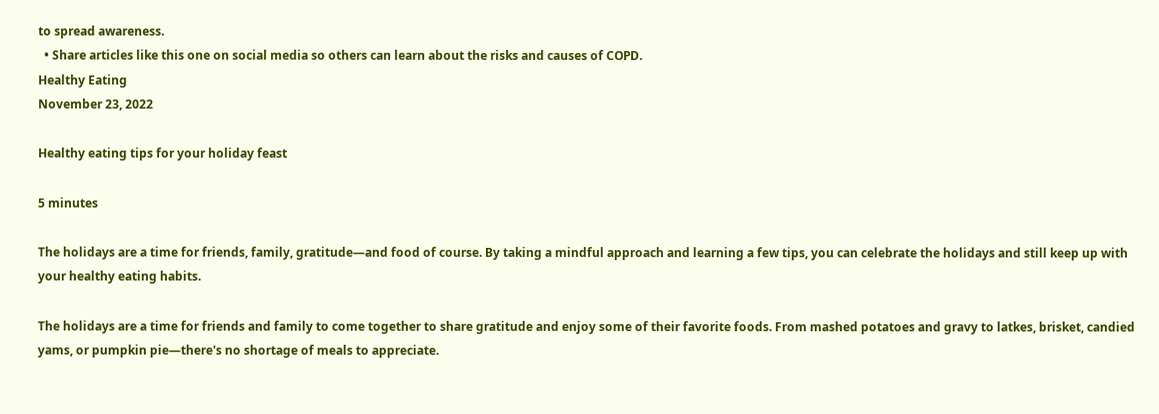to spread awareness.
  • Share articles like this one on social media so others can learn about the risks and causes of COPD.
Healthy Eating
November 23, 2022

Healthy eating tips for your holiday feast

5 minutes

The holidays are a time for friends, family, gratitude—and food of course. By taking a mindful approach and learning a few tips, you can celebrate the holidays and still keep up with your healthy eating habits.

The holidays are a time for friends and family to come together to share gratitude and enjoy some of their favorite foods. From mashed potatoes and gravy to latkes, brisket, candied yams, or pumpkin pie—there's no shortage of meals to appreciate.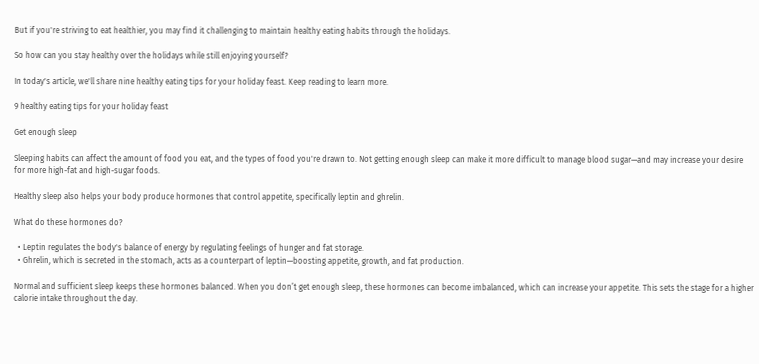But if you're striving to eat healthier, you may find it challenging to maintain healthy eating habits through the holidays.

So how can you stay healthy over the holidays while still enjoying yourself?

In today's article, we'll share nine healthy eating tips for your holiday feast. Keep reading to learn more.

9 healthy eating tips for your holiday feast

Get enough sleep

Sleeping habits can affect the amount of food you eat, and the types of food you're drawn to. Not getting enough sleep can make it more difficult to manage blood sugar—and may increase your desire for more high-fat and high-sugar foods.

Healthy sleep also helps your body produce hormones that control appetite, specifically leptin and ghrelin.

What do these hormones do?

  • Leptin regulates the body's balance of energy by regulating feelings of hunger and fat storage.
  • Ghrelin, which is secreted in the stomach, acts as a counterpart of leptin—boosting appetite, growth, and fat production.

Normal and sufficient sleep keeps these hormones balanced. When you don’t get enough sleep, these hormones can become imbalanced, which can increase your appetite. This sets the stage for a higher calorie intake throughout the day.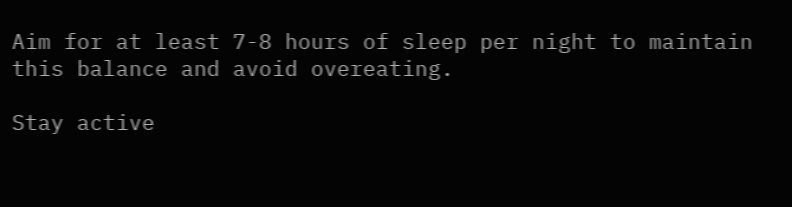Aim for at least 7-8 hours of sleep per night to maintain this balance and avoid overeating.

Stay active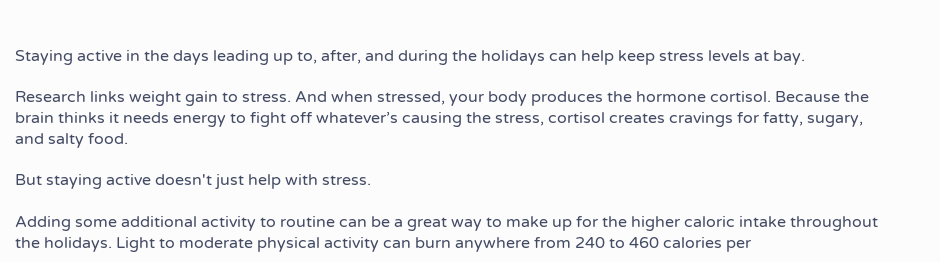Staying active in the days leading up to, after, and during the holidays can help keep stress levels at bay.

Research links weight gain to stress. And when stressed, your body produces the hormone cortisol. Because the brain thinks it needs energy to fight off whatever’s causing the stress, cortisol creates cravings for fatty, sugary, and salty food.

But staying active doesn't just help with stress.

Adding some additional activity to routine can be a great way to make up for the higher caloric intake throughout the holidays. Light to moderate physical activity can burn anywhere from 240 to 460 calories per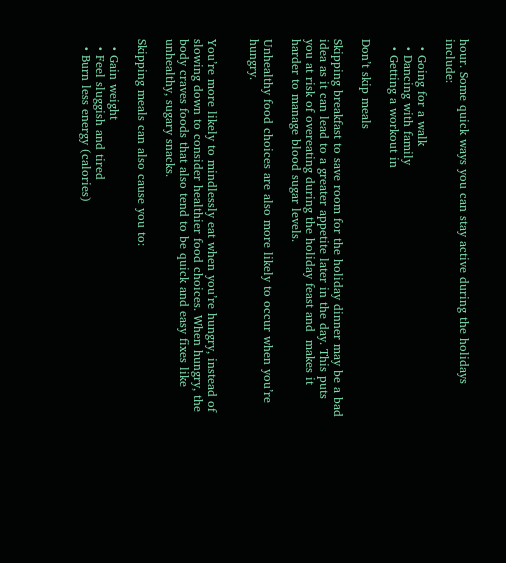hour. Some quick ways you can stay active during the holidays include:

  • Going for a walk
  • Dancing with family
  • Getting a workout in

Don’t skip meals

Skipping breakfast to save room for the holiday dinner may be a bad idea as it can lead to a greater appetite later in the day. This puts you at risk of overeating during the holiday feast and  makes it harder to manage blood sugar levels.

Unhealthy food choices are also more likely to occur when you’re hungry.


You’re more likely to mindlessly eat when you’re hungry, instead of slowing down to consider healthier food choices. When hungry, the body craves foods that also tend to be quick and easy fixes like unhealthy, sugary snacks.

Skipping meals can also cause you to:

  • Gain weight
  • Feel sluggish and tired
  • Burn less energy (calories)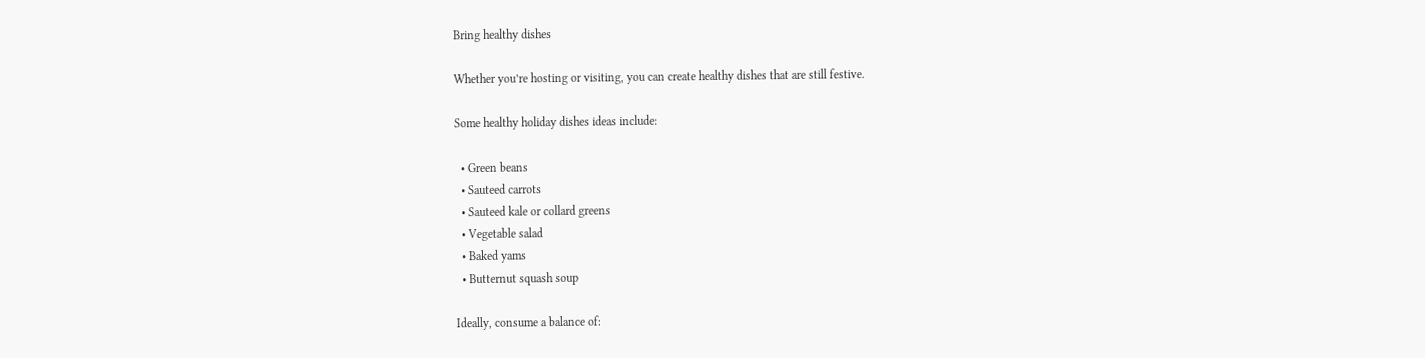Bring healthy dishes

Whether you’re hosting or visiting, you can create healthy dishes that are still festive.

Some healthy holiday dishes ideas include:

  • Green beans
  • Sauteed carrots
  • Sauteed kale or collard greens
  • Vegetable salad
  • Baked yams
  • Butternut squash soup

Ideally, consume a balance of: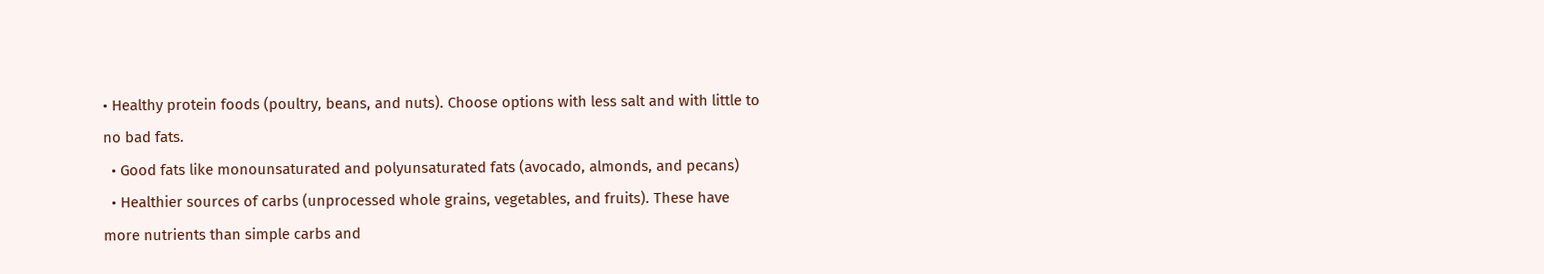• Healthy protein foods (poultry, beans, and nuts). Choose options with less salt and with little to no bad fats.
  • Good fats like monounsaturated and polyunsaturated fats (avocado, almonds, and pecans)
  • Healthier sources of carbs (unprocessed whole grains, vegetables, and fruits). These have more nutrients than simple carbs and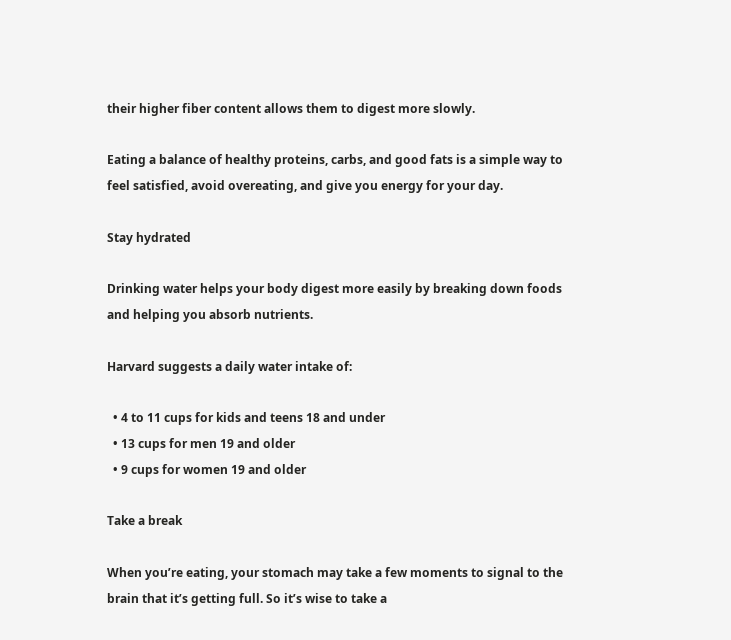their higher fiber content allows them to digest more slowly.

Eating a balance of healthy proteins, carbs, and good fats is a simple way to feel satisfied, avoid overeating, and give you energy for your day.

Stay hydrated

Drinking water helps your body digest more easily by breaking down foods and helping you absorb nutrients.

Harvard suggests a daily water intake of:

  • 4 to 11 cups for kids and teens 18 and under
  • 13 cups for men 19 and older
  • 9 cups for women 19 and older

Take a break

When you’re eating, your stomach may take a few moments to signal to the brain that it’s getting full. So it’s wise to take a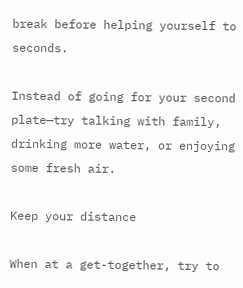break before helping yourself to seconds.

Instead of going for your second plate—try talking with family, drinking more water, or enjoying some fresh air.

Keep your distance

When at a get-together, try to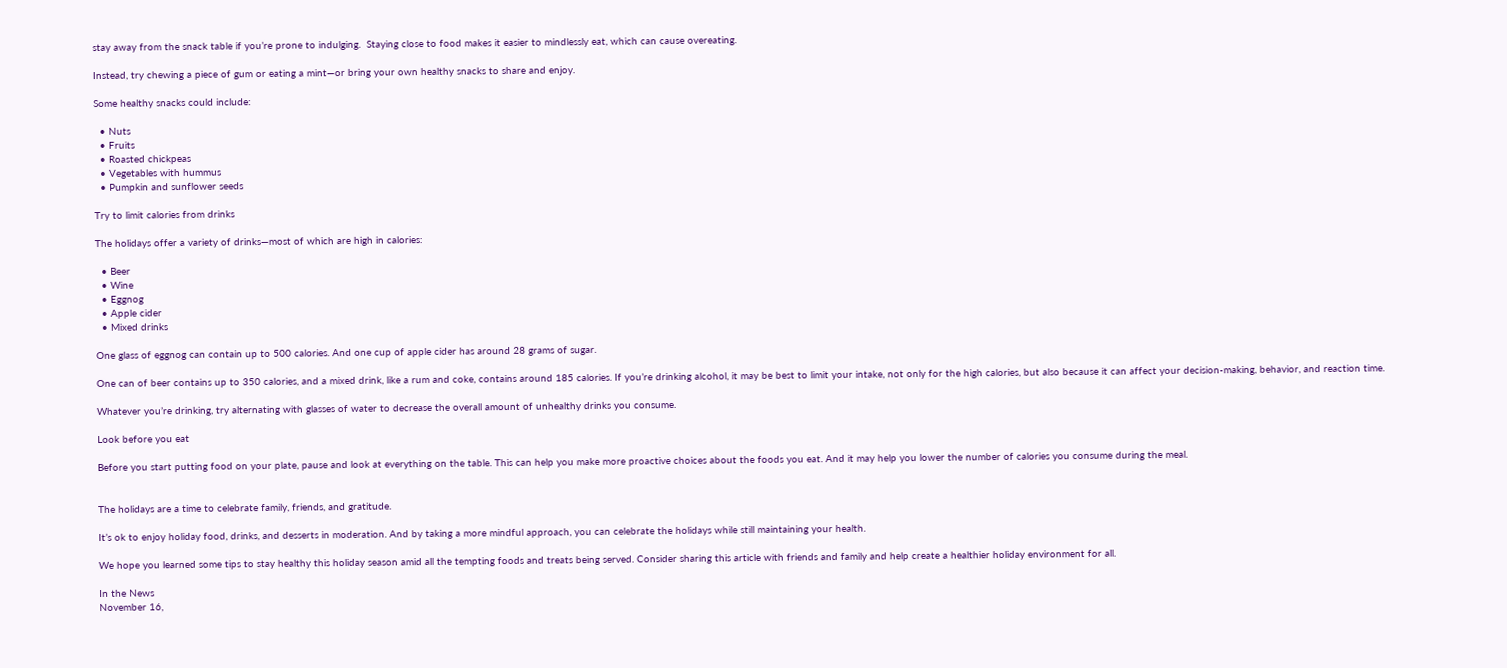stay away from the snack table if you’re prone to indulging.  Staying close to food makes it easier to mindlessly eat, which can cause overeating.

Instead, try chewing a piece of gum or eating a mint—or bring your own healthy snacks to share and enjoy.

Some healthy snacks could include:

  • Nuts
  • Fruits
  • Roasted chickpeas
  • Vegetables with hummus
  • Pumpkin and sunflower seeds

Try to limit calories from drinks

The holidays offer a variety of drinks—most of which are high in calories:

  • Beer
  • Wine
  • Eggnog
  • Apple cider
  • Mixed drinks

One glass of eggnog can contain up to 500 calories. And one cup of apple cider has around 28 grams of sugar.

One can of beer contains up to 350 calories, and a mixed drink, like a rum and coke, contains around 185 calories. If you’re drinking alcohol, it may be best to limit your intake, not only for the high calories, but also because it can affect your decision-making, behavior, and reaction time.

Whatever you’re drinking, try alternating with glasses of water to decrease the overall amount of unhealthy drinks you consume.

Look before you eat

Before you start putting food on your plate, pause and look at everything on the table. This can help you make more proactive choices about the foods you eat. And it may help you lower the number of calories you consume during the meal.


The holidays are a time to celebrate family, friends, and gratitude.

It’s ok to enjoy holiday food, drinks, and desserts in moderation. And by taking a more mindful approach, you can celebrate the holidays while still maintaining your health.

We hope you learned some tips to stay healthy this holiday season amid all the tempting foods and treats being served. Consider sharing this article with friends and family and help create a healthier holiday environment for all.

In the News
November 16,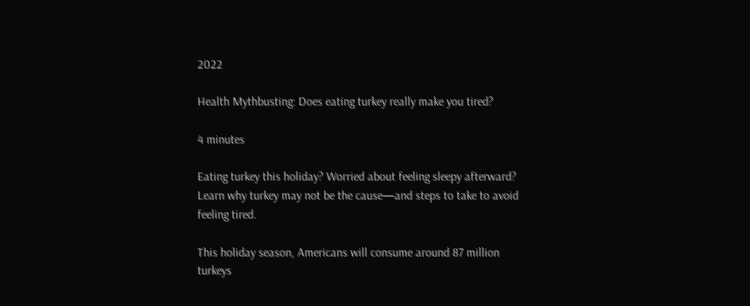2022

Health Mythbusting: Does eating turkey really make you tired?

4 minutes

Eating turkey this holiday? Worried about feeling sleepy afterward? Learn why turkey may not be the cause—and steps to take to avoid feeling tired.

This holiday season, Americans will consume around 87 million turkeys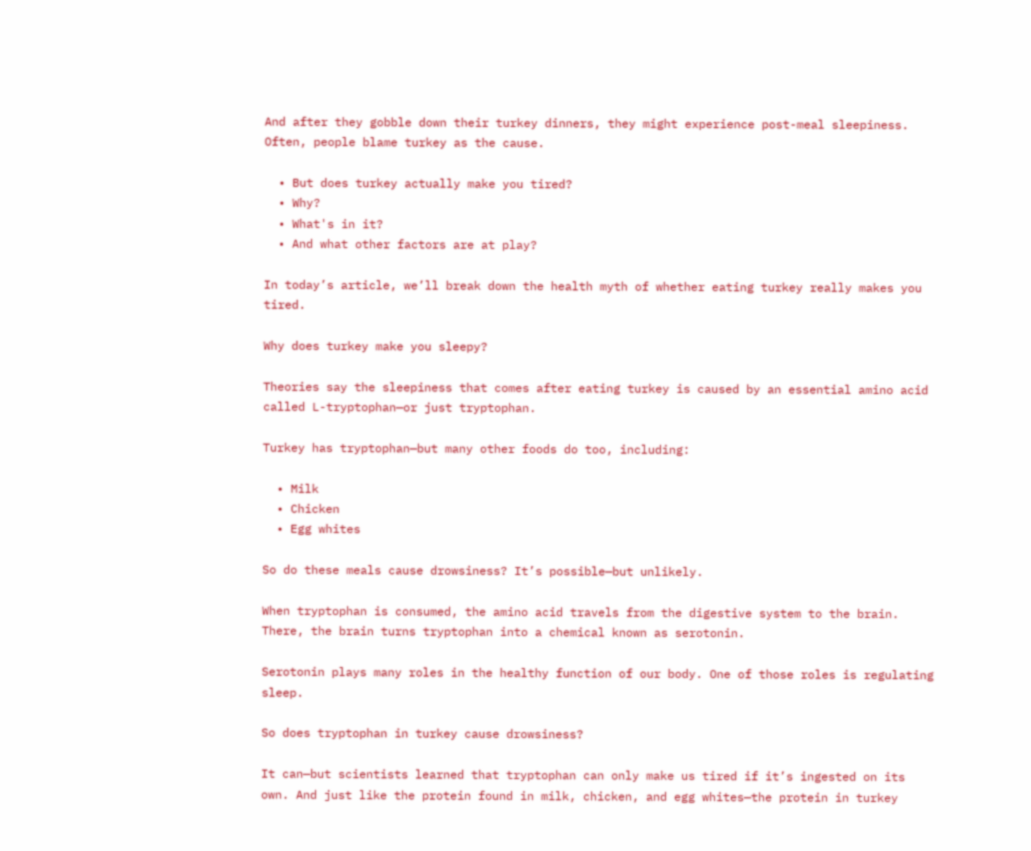And after they gobble down their turkey dinners, they might experience post-meal sleepiness. Often, people blame turkey as the cause.

  • But does turkey actually make you tired?
  • Why?
  • What's in it?
  • And what other factors are at play?

In today’s article, we’ll break down the health myth of whether eating turkey really makes you tired.

Why does turkey make you sleepy?

Theories say the sleepiness that comes after eating turkey is caused by an essential amino acid called L-tryptophan—or just tryptophan.

Turkey has tryptophan—but many other foods do too, including:

  • Milk
  • Chicken
  • Egg whites

So do these meals cause drowsiness? It’s possible—but unlikely.

When tryptophan is consumed, the amino acid travels from the digestive system to the brain. There, the brain turns tryptophan into a chemical known as serotonin.

Serotonin plays many roles in the healthy function of our body. One of those roles is regulating sleep.

So does tryptophan in turkey cause drowsiness?

It can—but scientists learned that tryptophan can only make us tired if it’s ingested on its own. And just like the protein found in milk, chicken, and egg whites—the protein in turkey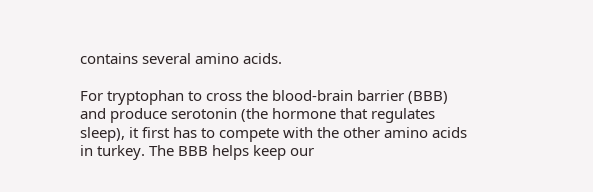contains several amino acids.

For tryptophan to cross the blood-brain barrier (BBB) and produce serotonin (the hormone that regulates sleep), it first has to compete with the other amino acids in turkey. The BBB helps keep our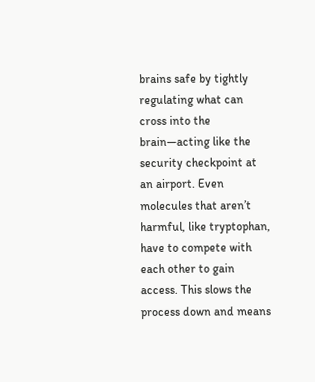brains safe by tightly regulating what can cross into the brain—acting like the security checkpoint at an airport. Even molecules that aren’t harmful, like tryptophan, have to compete with each other to gain access. This slows the process down and means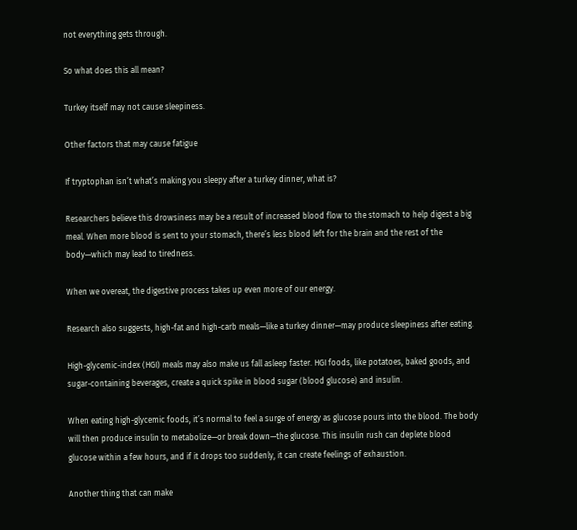not everything gets through.

So what does this all mean?

Turkey itself may not cause sleepiness.

Other factors that may cause fatigue

If tryptophan isn’t what’s making you sleepy after a turkey dinner, what is?

Researchers believe this drowsiness may be a result of increased blood flow to the stomach to help digest a big meal. When more blood is sent to your stomach, there’s less blood left for the brain and the rest of the body—which may lead to tiredness.

When we overeat, the digestive process takes up even more of our energy.

Research also suggests, high-fat and high-carb meals—like a turkey dinner—may produce sleepiness after eating.

High-glycemic-index (HGI) meals may also make us fall asleep faster. HGI foods, like potatoes, baked goods, and sugar-containing beverages, create a quick spike in blood sugar (blood glucose) and insulin.

When eating high-glycemic foods, it’s normal to feel a surge of energy as glucose pours into the blood. The body will then produce insulin to metabolize—or break down—the glucose. This insulin rush can deplete blood glucose within a few hours, and if it drops too suddenly, it can create feelings of exhaustion.

Another thing that can make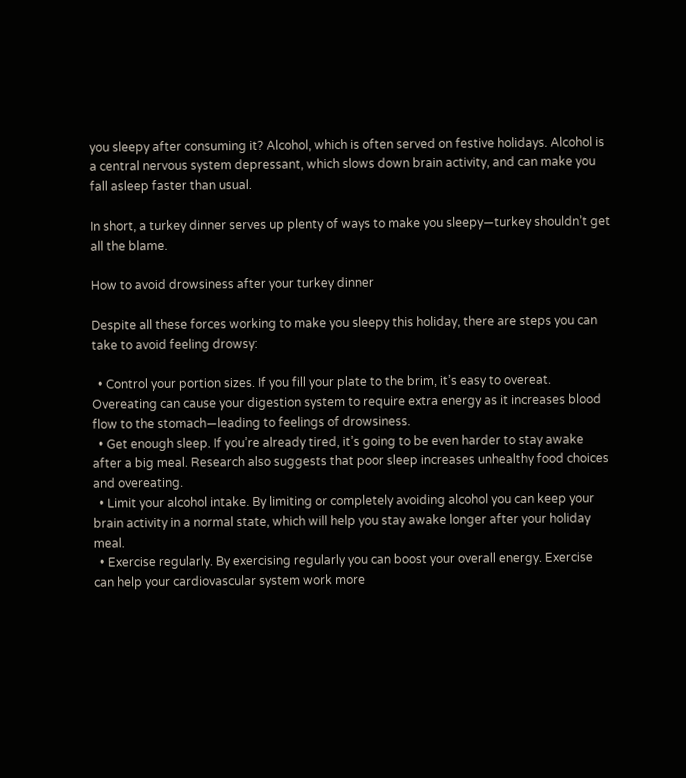you sleepy after consuming it? Alcohol, which is often served on festive holidays. Alcohol is a central nervous system depressant, which slows down brain activity, and can make you fall asleep faster than usual.

In short, a turkey dinner serves up plenty of ways to make you sleepy—turkey shouldn’t get all the blame.

How to avoid drowsiness after your turkey dinner

Despite all these forces working to make you sleepy this holiday, there are steps you can take to avoid feeling drowsy:

  • Control your portion sizes. If you fill your plate to the brim, it’s easy to overeat. Overeating can cause your digestion system to require extra energy as it increases blood flow to the stomach—leading to feelings of drowsiness.
  • Get enough sleep. If you’re already tired, it’s going to be even harder to stay awake after a big meal. Research also suggests that poor sleep increases unhealthy food choices and overeating.
  • Limit your alcohol intake. By limiting or completely avoiding alcohol you can keep your brain activity in a normal state, which will help you stay awake longer after your holiday meal.
  • Exercise regularly. By exercising regularly you can boost your overall energy. Exercise can help your cardiovascular system work more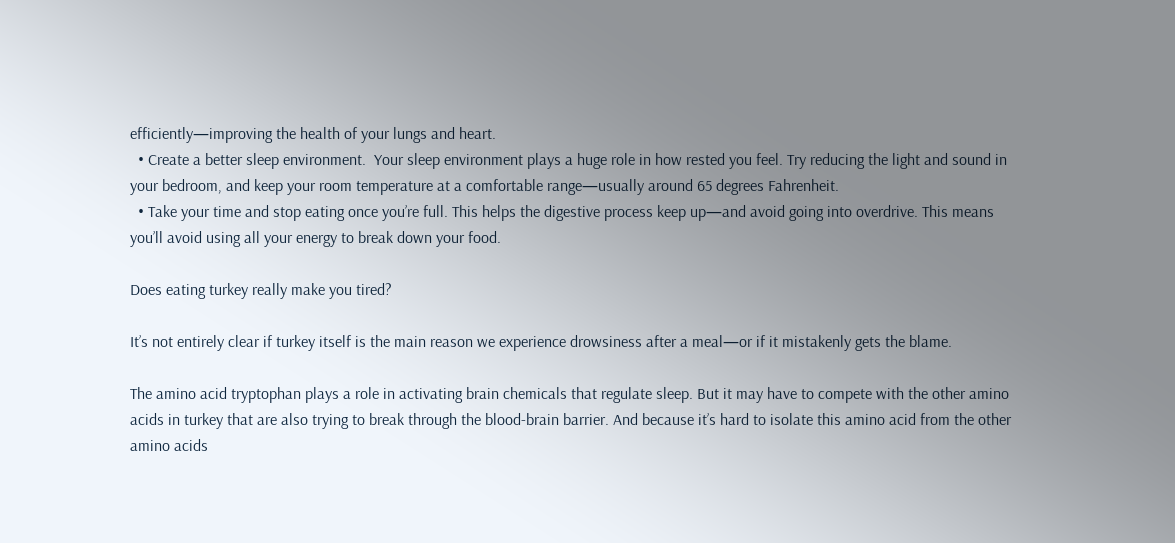efficiently—improving the health of your lungs and heart.
  • Create a better sleep environment.  Your sleep environment plays a huge role in how rested you feel. Try reducing the light and sound in your bedroom, and keep your room temperature at a comfortable range—usually around 65 degrees Fahrenheit.
  • Take your time and stop eating once you’re full. This helps the digestive process keep up—and avoid going into overdrive. This means you’ll avoid using all your energy to break down your food.

Does eating turkey really make you tired?

It’s not entirely clear if turkey itself is the main reason we experience drowsiness after a meal—or if it mistakenly gets the blame.

The amino acid tryptophan plays a role in activating brain chemicals that regulate sleep. But it may have to compete with the other amino acids in turkey that are also trying to break through the blood-brain barrier. And because it’s hard to isolate this amino acid from the other amino acids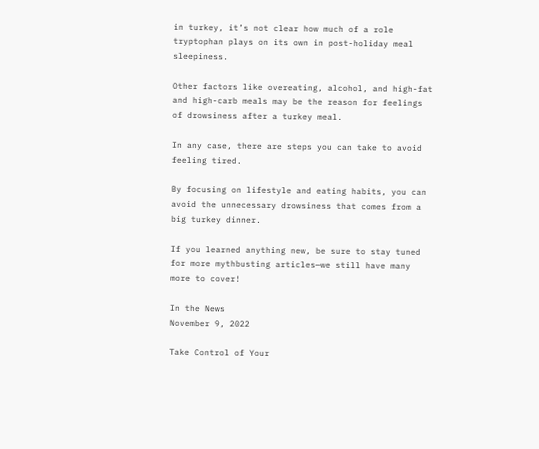in turkey, it’s not clear how much of a role tryptophan plays on its own in post-holiday meal sleepiness.

Other factors like overeating, alcohol, and high-fat and high-carb meals may be the reason for feelings of drowsiness after a turkey meal.

In any case, there are steps you can take to avoid feeling tired.

By focusing on lifestyle and eating habits, you can avoid the unnecessary drowsiness that comes from a big turkey dinner.

If you learned anything new, be sure to stay tuned for more mythbusting articles—we still have many more to cover!

In the News
November 9, 2022

Take Control of Your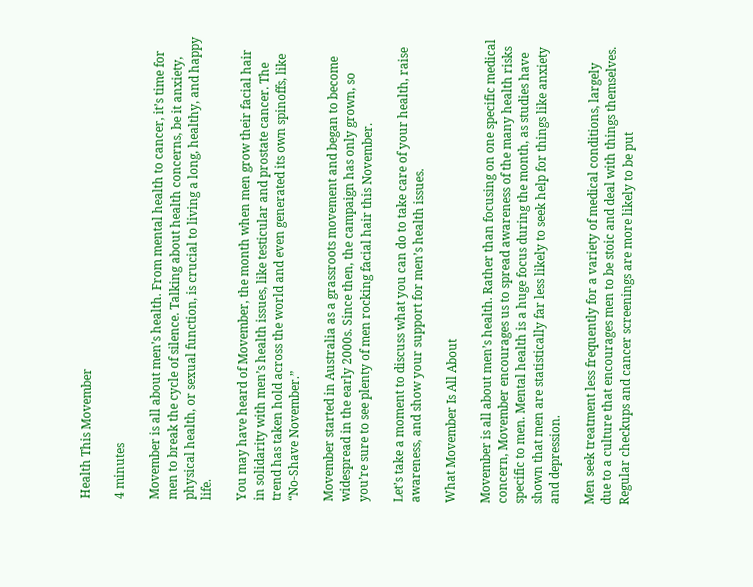Health This Movember

4 minutes

Movember is all about men’s health. From mental health to cancer, it’s time for men to break the cycle of silence. Talking about health concerns, be it anxiety, physical health, or sexual function, is crucial to living a long, healthy, and happy life.

You may have heard of Movember, the month when men grow their facial hair in solidarity with men’s health issues, like testicular and prostate cancer. The trend has taken hold across the world and even generated its own spinoffs, like “No-Shave November.”

Movember started in Australia as a grassroots movement and began to become widespread in the early 2000s. Since then, the campaign has only grown, so you’re sure to see plenty of men rocking facial hair this November.

Let’s take a moment to discuss what you can do to take care of your health, raise awareness, and show your support for men’s health issues.

What Movember Is All About

Movember is all about men’s health. Rather than focusing on one specific medical concern, Movember encourages us to spread awareness of the many health risks specific to men. Mental health is a huge focus during the month, as studies have shown that men are statistically far less likely to seek help for things like anxiety and depression.

Men seek treatment less frequently for a variety of medical conditions, largely due to a culture that encourages men to be stoic and deal with things themselves. Regular checkups and cancer screenings are more likely to be put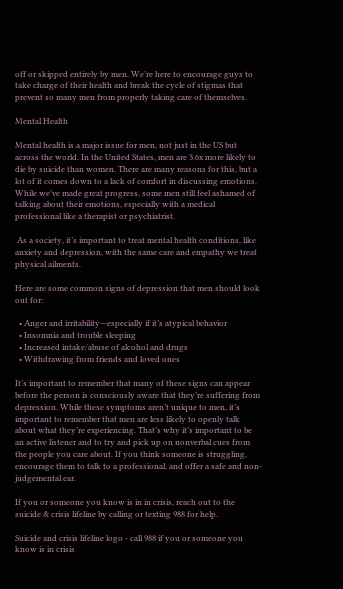off or skipped entirely by men. We’re here to encourage guys to take charge of their health and break the cycle of stigmas that prevent so many men from properly taking care of themselves.

Mental Health

Mental health is a major issue for men, not just in the US but across the world. In the United States, men are 3.6x more likely to die by suicide than women. There are many reasons for this, but a lot of it comes down to a lack of comfort in discussing emotions. While we’ve made great progress, some men still feel ashamed of talking about their emotions, especially with a medical professional like a therapist or psychiatrist.

 As a society, it’s important to treat mental health conditions, like anxiety and depression, with the same care and empathy we treat physical ailments.

Here are some common signs of depression that men should look out for:

  • Anger and irritability—especially if it’s atypical behavior
  • Insomnia and trouble sleeping
  • Increased intake/abuse of alcohol and drugs
  • Withdrawing from friends and loved ones

It’s important to remember that many of these signs can appear before the person is consciously aware that they’re suffering from depression. While these symptoms aren’t unique to men, it’s important to remember that men are less likely to openly talk about what they’re experiencing. That’s why it’s important to be an active listener and to try and pick up on nonverbal cues from the people you care about. If you think someone is struggling, encourage them to talk to a professional, and offer a safe and non-judgemental ear.

If you or someone you know is in in crisis, reach out to the suicide & crisis lifeline by calling or texting 988 for help.

Suicide and crisis lifeline logo - call 988 if you or someone you know is in crisis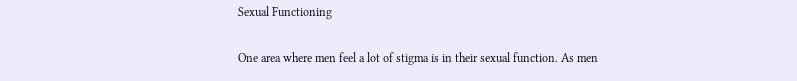Sexual Functioning

One area where men feel a lot of stigma is in their sexual function. As men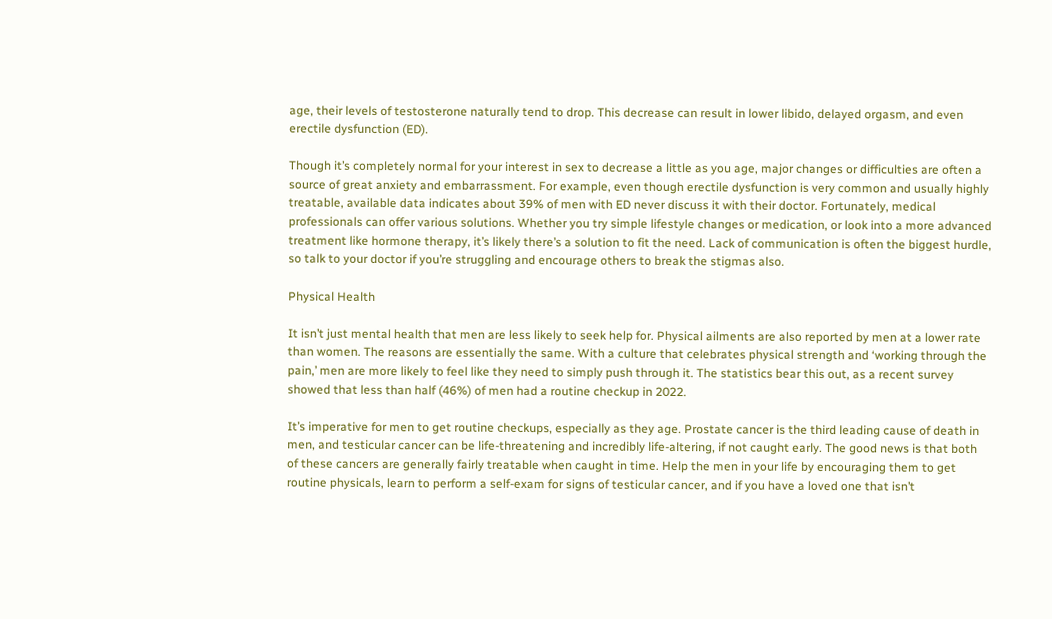age, their levels of testosterone naturally tend to drop. This decrease can result in lower libido, delayed orgasm, and even erectile dysfunction (ED).

Though it’s completely normal for your interest in sex to decrease a little as you age, major changes or difficulties are often a source of great anxiety and embarrassment. For example, even though erectile dysfunction is very common and usually highly treatable, available data indicates about 39% of men with ED never discuss it with their doctor. Fortunately, medical professionals can offer various solutions. Whether you try simple lifestyle changes or medication, or look into a more advanced treatment like hormone therapy, it’s likely there’s a solution to fit the need. Lack of communication is often the biggest hurdle, so talk to your doctor if you’re struggling and encourage others to break the stigmas also.

Physical Health

It isn’t just mental health that men are less likely to seek help for. Physical ailments are also reported by men at a lower rate than women. The reasons are essentially the same. With a culture that celebrates physical strength and ‘working through the pain,’ men are more likely to feel like they need to simply push through it. The statistics bear this out, as a recent survey showed that less than half (46%) of men had a routine checkup in 2022.

It’s imperative for men to get routine checkups, especially as they age. Prostate cancer is the third leading cause of death in men, and testicular cancer can be life-threatening and incredibly life-altering, if not caught early. The good news is that both of these cancers are generally fairly treatable when caught in time. Help the men in your life by encouraging them to get routine physicals, learn to perform a self-exam for signs of testicular cancer, and if you have a loved one that isn’t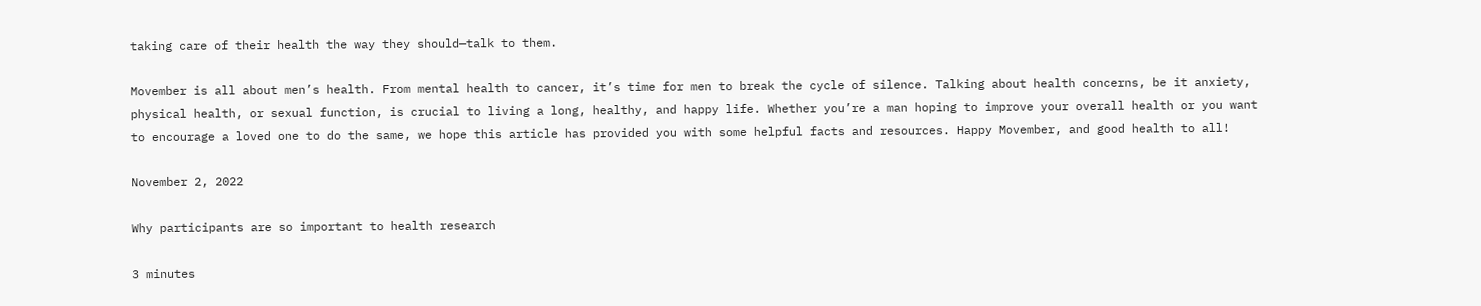taking care of their health the way they should—talk to them.

Movember is all about men’s health. From mental health to cancer, it’s time for men to break the cycle of silence. Talking about health concerns, be it anxiety, physical health, or sexual function, is crucial to living a long, healthy, and happy life. Whether you’re a man hoping to improve your overall health or you want to encourage a loved one to do the same, we hope this article has provided you with some helpful facts and resources. Happy Movember, and good health to all!

November 2, 2022

Why participants are so important to health research

3 minutes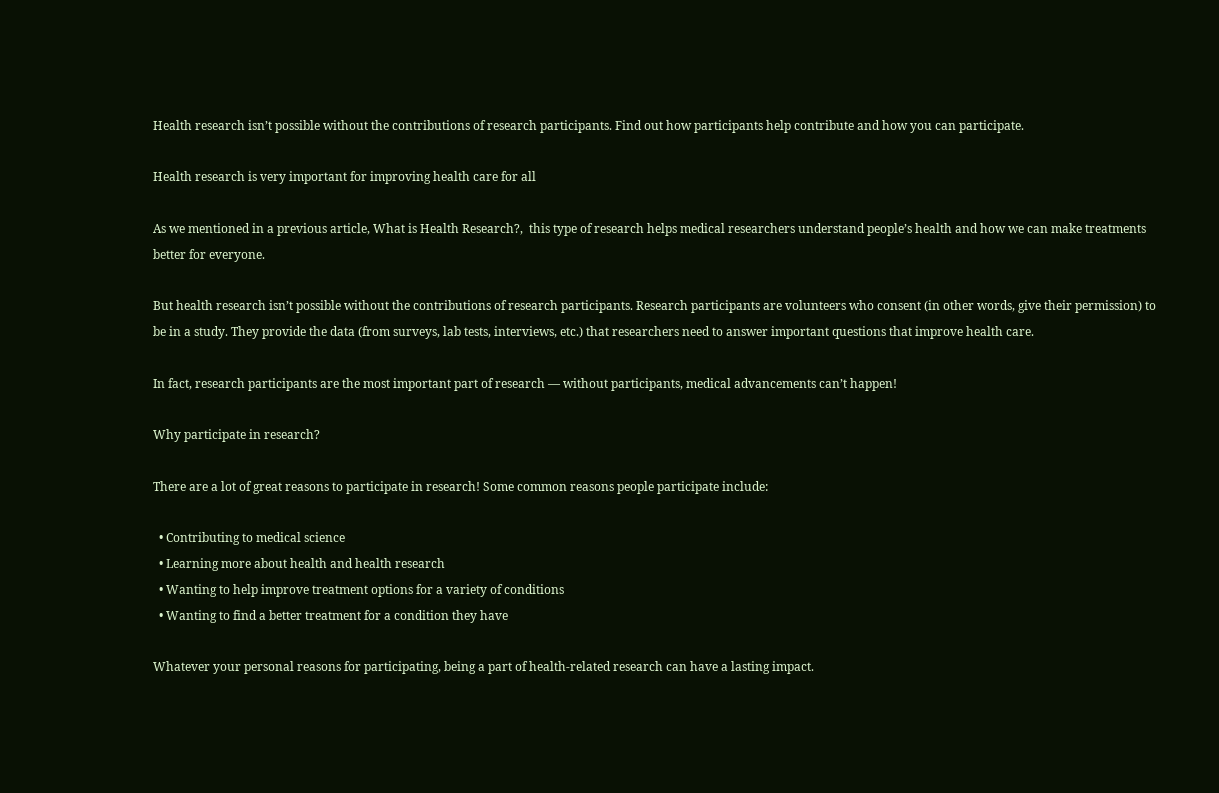Health research isn’t possible without the contributions of research participants. Find out how participants help contribute and how you can participate.

Health research is very important for improving health care for all

As we mentioned in a previous article, What is Health Research?,  this type of research helps medical researchers understand people’s health and how we can make treatments better for everyone.

But health research isn’t possible without the contributions of research participants. Research participants are volunteers who consent (in other words, give their permission) to be in a study. They provide the data (from surveys, lab tests, interviews, etc.) that researchers need to answer important questions that improve health care.

In fact, research participants are the most important part of research — without participants, medical advancements can’t happen!

Why participate in research?

There are a lot of great reasons to participate in research! Some common reasons people participate include:

  • Contributing to medical science
  • Learning more about health and health research
  • Wanting to help improve treatment options for a variety of conditions
  • Wanting to find a better treatment for a condition they have

Whatever your personal reasons for participating, being a part of health-related research can have a lasting impact.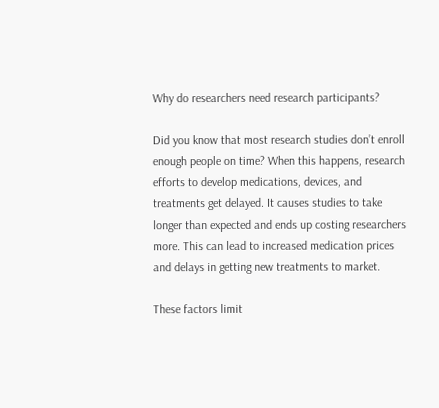Why do researchers need research participants?

Did you know that most research studies don’t enroll enough people on time? When this happens, research efforts to develop medications, devices, and treatments get delayed. It causes studies to take longer than expected and ends up costing researchers more. This can lead to increased medication prices and delays in getting new treatments to market.

These factors limit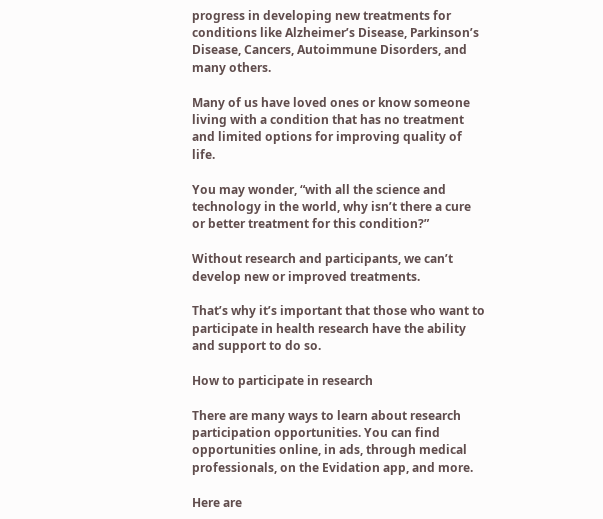progress in developing new treatments for conditions like Alzheimer’s Disease, Parkinson’s Disease, Cancers, Autoimmune Disorders, and many others.

Many of us have loved ones or know someone living with a condition that has no treatment and limited options for improving quality of life.

You may wonder, “with all the science and technology in the world, why isn’t there a cure or better treatment for this condition?”

Without research and participants, we can’t develop new or improved treatments.

That’s why it’s important that those who want to participate in health research have the ability and support to do so.

How to participate in research

There are many ways to learn about research participation opportunities. You can find opportunities online, in ads, through medical professionals, on the Evidation app, and more.

Here are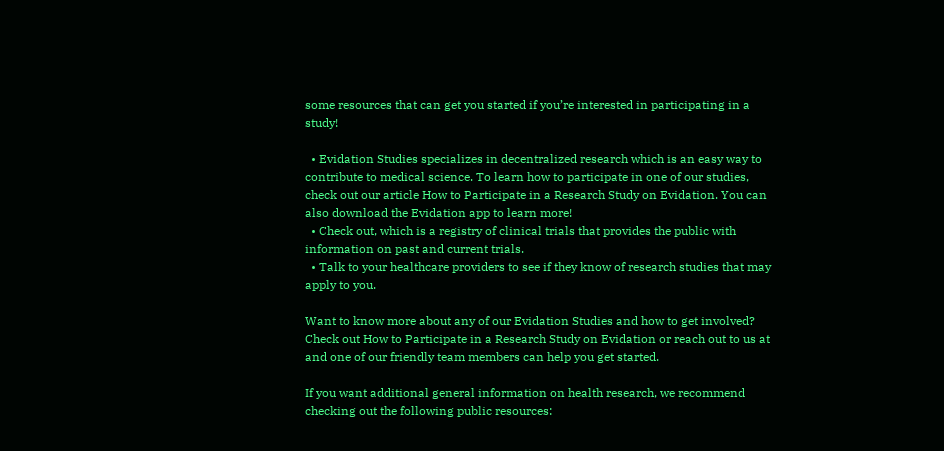some resources that can get you started if you’re interested in participating in a study!

  • Evidation Studies specializes in decentralized research which is an easy way to contribute to medical science. To learn how to participate in one of our studies, check out our article How to Participate in a Research Study on Evidation. You can also download the Evidation app to learn more!
  • Check out, which is a registry of clinical trials that provides the public with information on past and current trials.
  • Talk to your healthcare providers to see if they know of research studies that may apply to you.

Want to know more about any of our Evidation Studies and how to get involved? Check out How to Participate in a Research Study on Evidation or reach out to us at and one of our friendly team members can help you get started.

If you want additional general information on health research, we recommend checking out the following public resources: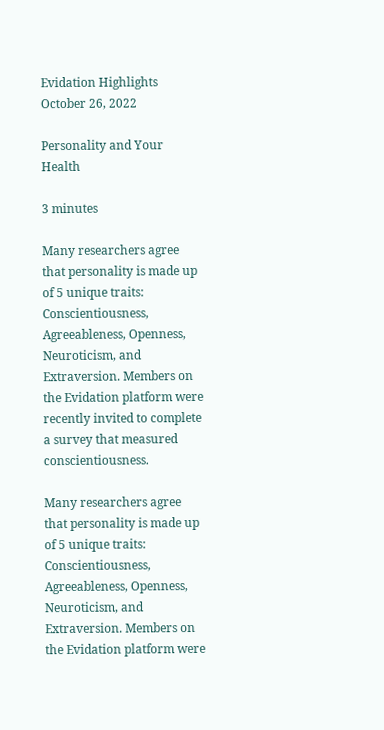Evidation Highlights
October 26, 2022

Personality and Your Health

3 minutes

Many researchers agree that personality is made up of 5 unique traits: Conscientiousness, Agreeableness, Openness, Neuroticism, and Extraversion. Members on the Evidation platform were recently invited to complete a survey that measured conscientiousness.

Many researchers agree that personality is made up of 5 unique traits: Conscientiousness, Agreeableness, Openness, Neuroticism, and Extraversion. Members on the Evidation platform were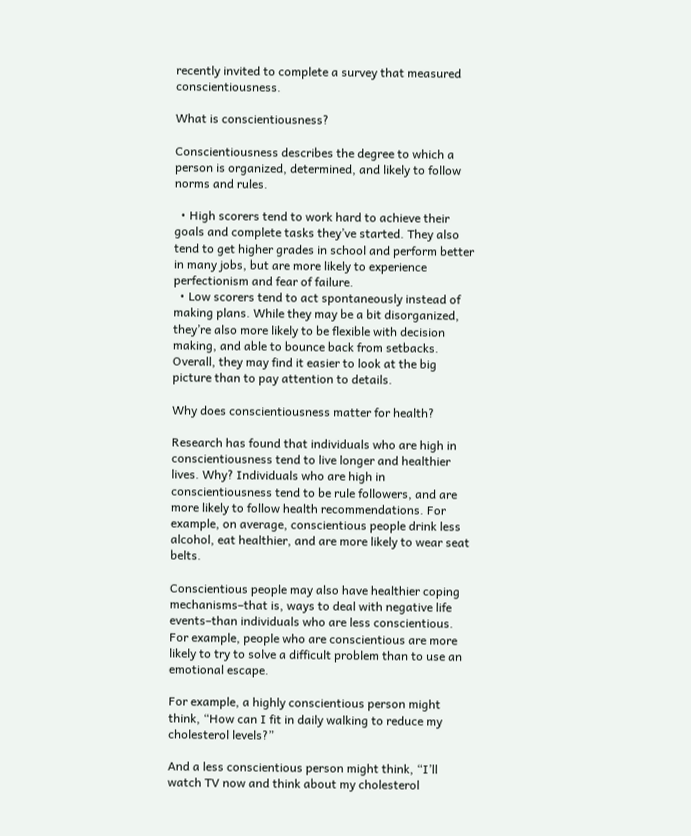recently invited to complete a survey that measured conscientiousness.

What is conscientiousness?

Conscientiousness describes the degree to which a person is organized, determined, and likely to follow norms and rules.

  • High scorers tend to work hard to achieve their goals and complete tasks they’ve started. They also tend to get higher grades in school and perform better in many jobs, but are more likely to experience perfectionism and fear of failure.
  • Low scorers tend to act spontaneously instead of making plans. While they may be a bit disorganized, they’re also more likely to be flexible with decision making, and able to bounce back from setbacks. Overall, they may find it easier to look at the big picture than to pay attention to details.

Why does conscientiousness matter for health?

Research has found that individuals who are high in conscientiousness tend to live longer and healthier lives. Why? Individuals who are high in conscientiousness tend to be rule followers, and are more likely to follow health recommendations. For example, on average, conscientious people drink less alcohol, eat healthier, and are more likely to wear seat belts.

Conscientious people may also have healthier coping mechanisms–that is, ways to deal with negative life events–than individuals who are less conscientious. For example, people who are conscientious are more likely to try to solve a difficult problem than to use an emotional escape.

For example, a highly conscientious person might think, “How can I fit in daily walking to reduce my cholesterol levels?”

And a less conscientious person might think, “I’ll watch TV now and think about my cholesterol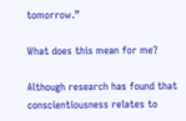tomorrow.”

What does this mean for me?

Although research has found that conscientiousness relates to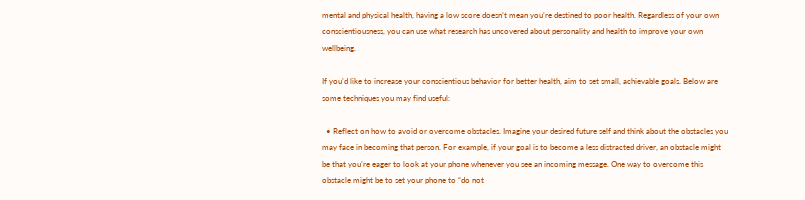mental and physical health, having a low score doesn’t mean you’re destined to poor health. Regardless of your own conscientiousness, you can use what research has uncovered about personality and health to improve your own wellbeing.

If you’d like to increase your conscientious behavior for better health, aim to set small, achievable goals. Below are some techniques you may find useful:

  • Reflect on how to avoid or overcome obstacles. Imagine your desired future self and think about the obstacles you may face in becoming that person. For example, if your goal is to become a less distracted driver, an obstacle might be that you’re eager to look at your phone whenever you see an incoming message. One way to overcome this obstacle might be to set your phone to “do not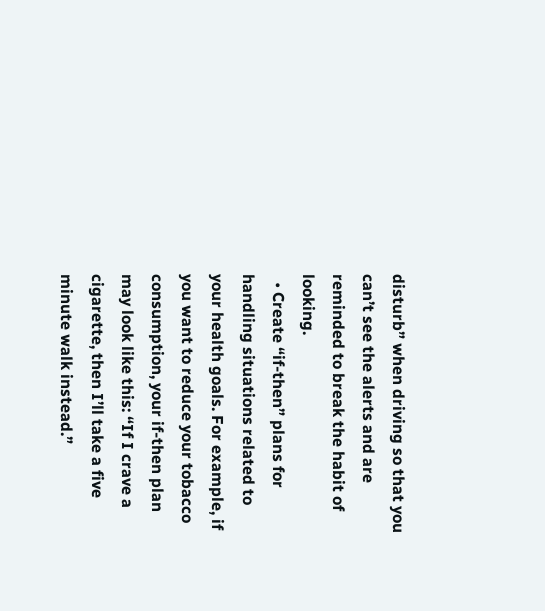disturb” when driving so that you can’t see the alerts and are reminded to break the habit of looking.
  • Create “if-then” plans for handling situations related to your health goals. For example, if you want to reduce your tobacco consumption, your if-then plan may look like this: “If I crave a cigarette, then I’ll take a five minute walk instead.”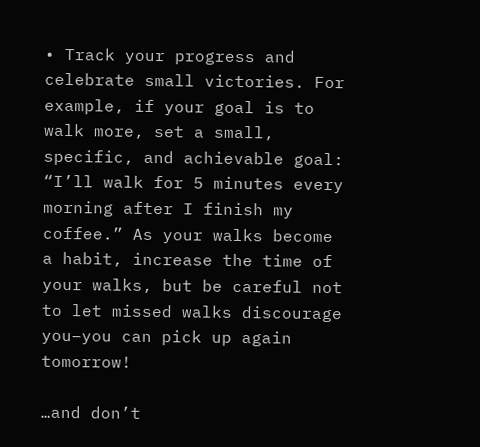• Track your progress and celebrate small victories. For example, if your goal is to walk more, set a small, specific, and achievable goal: “I’ll walk for 5 minutes every morning after I finish my coffee.” As your walks become a habit, increase the time of your walks, but be careful not to let missed walks discourage you–you can pick up again tomorrow!

…and don’t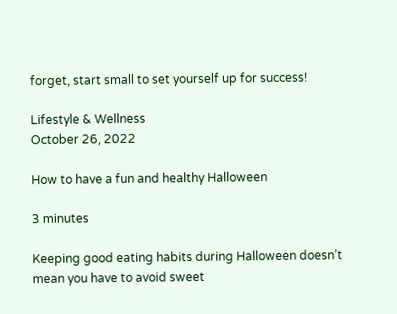forget, start small to set yourself up for success!

Lifestyle & Wellness
October 26, 2022

How to have a fun and healthy Halloween

3 minutes

Keeping good eating habits during Halloween doesn’t mean you have to avoid sweet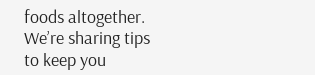foods altogether. We’re sharing tips to keep you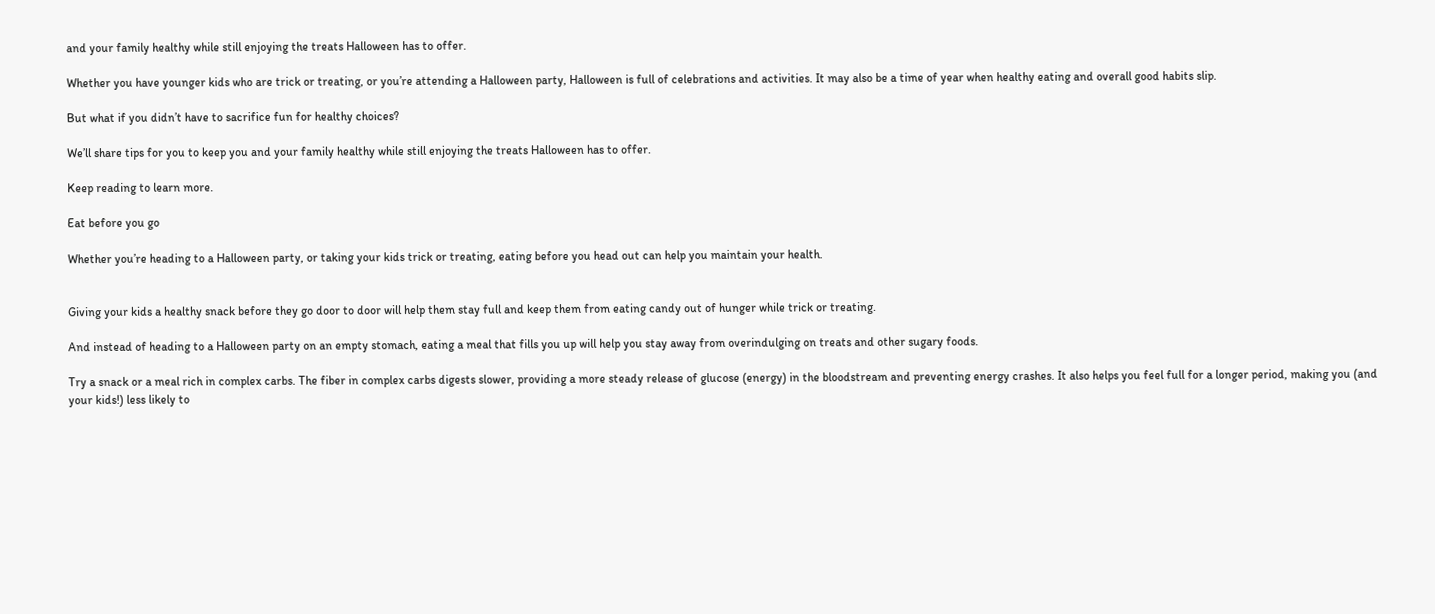and your family healthy while still enjoying the treats Halloween has to offer.

Whether you have younger kids who are trick or treating, or you’re attending a Halloween party, Halloween is full of celebrations and activities. It may also be a time of year when healthy eating and overall good habits slip.

But what if you didn’t have to sacrifice fun for healthy choices?

We’ll share tips for you to keep you and your family healthy while still enjoying the treats Halloween has to offer.

Keep reading to learn more.

Eat before you go

Whether you’re heading to a Halloween party, or taking your kids trick or treating, eating before you head out can help you maintain your health.


Giving your kids a healthy snack before they go door to door will help them stay full and keep them from eating candy out of hunger while trick or treating.

And instead of heading to a Halloween party on an empty stomach, eating a meal that fills you up will help you stay away from overindulging on treats and other sugary foods.

Try a snack or a meal rich in complex carbs. The fiber in complex carbs digests slower, providing a more steady release of glucose (energy) in the bloodstream and preventing energy crashes. It also helps you feel full for a longer period, making you (and your kids!) less likely to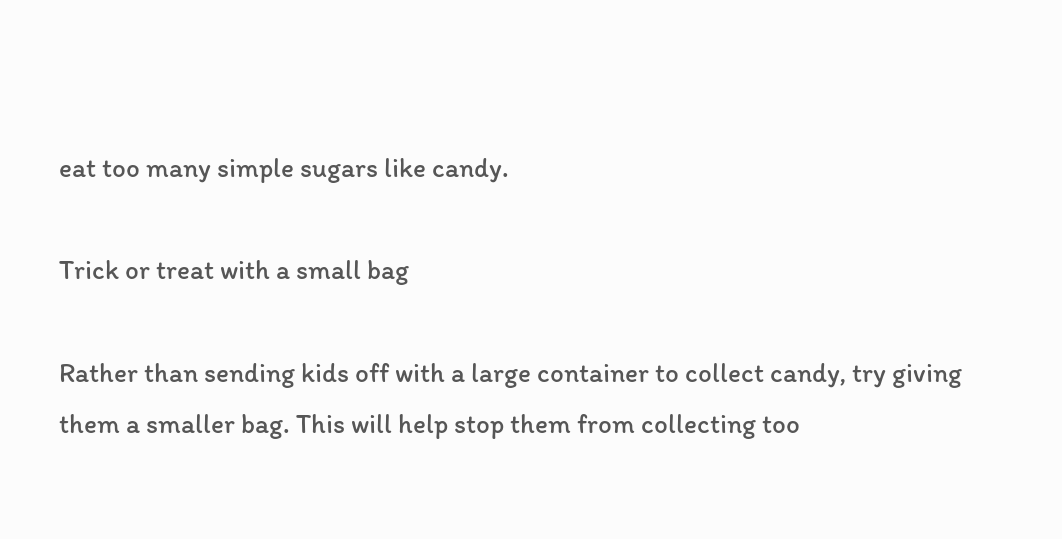eat too many simple sugars like candy.

Trick or treat with a small bag

Rather than sending kids off with a large container to collect candy, try giving them a smaller bag. This will help stop them from collecting too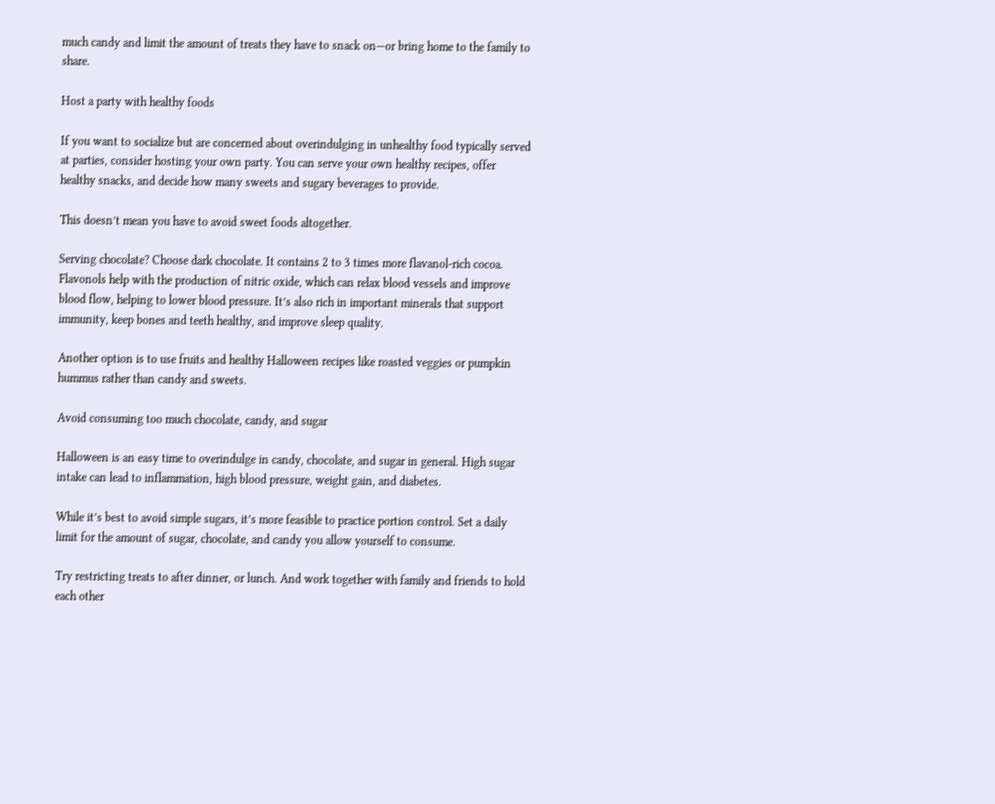much candy and limit the amount of treats they have to snack on—or bring home to the family to share.

Host a party with healthy foods

If you want to socialize but are concerned about overindulging in unhealthy food typically served at parties, consider hosting your own party. You can serve your own healthy recipes, offer healthy snacks, and decide how many sweets and sugary beverages to provide.

This doesn’t mean you have to avoid sweet foods altogether.

Serving chocolate? Choose dark chocolate. It contains 2 to 3 times more flavanol-rich cocoa. Flavonols help with the production of nitric oxide, which can relax blood vessels and improve blood flow, helping to lower blood pressure. It’s also rich in important minerals that support immunity, keep bones and teeth healthy, and improve sleep quality.

Another option is to use fruits and healthy Halloween recipes like roasted veggies or pumpkin hummus rather than candy and sweets.

Avoid consuming too much chocolate, candy, and sugar

Halloween is an easy time to overindulge in candy, chocolate, and sugar in general. High sugar intake can lead to inflammation, high blood pressure, weight gain, and diabetes.

While it’s best to avoid simple sugars, it’s more feasible to practice portion control. Set a daily limit for the amount of sugar, chocolate, and candy you allow yourself to consume.

Try restricting treats to after dinner, or lunch. And work together with family and friends to hold each other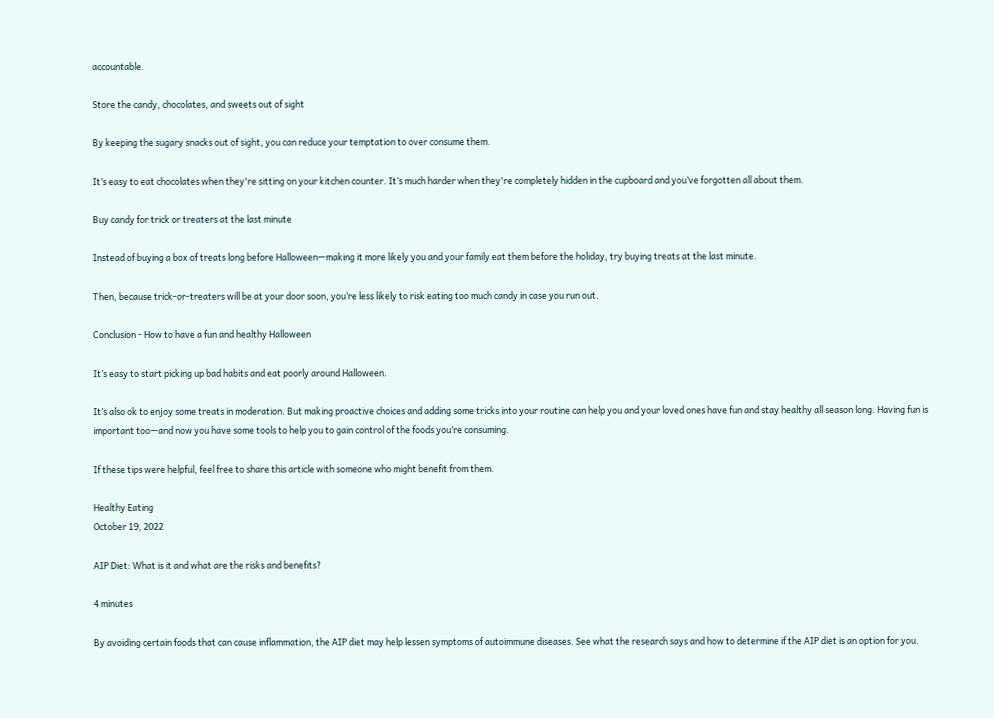accountable.

Store the candy, chocolates, and sweets out of sight

By keeping the sugary snacks out of sight, you can reduce your temptation to over consume them.

It’s easy to eat chocolates when they're sitting on your kitchen counter. It’s much harder when they're completely hidden in the cupboard and you’ve forgotten all about them.

Buy candy for trick or treaters at the last minute

Instead of buying a box of treats long before Halloween—making it more likely you and your family eat them before the holiday, try buying treats at the last minute.

Then, because trick-or-treaters will be at your door soon, you’re less likely to risk eating too much candy in case you run out.

Conclusion - How to have a fun and healthy Halloween

It’s easy to start picking up bad habits and eat poorly around Halloween.

It’s also ok to enjoy some treats in moderation. But making proactive choices and adding some tricks into your routine can help you and your loved ones have fun and stay healthy all season long. Having fun is important too—and now you have some tools to help you to gain control of the foods you’re consuming.

If these tips were helpful, feel free to share this article with someone who might benefit from them.

Healthy Eating
October 19, 2022

AIP Diet: What is it and what are the risks and benefits?

4 minutes

By avoiding certain foods that can cause inflammation, the AIP diet may help lessen symptoms of autoimmune diseases. See what the research says and how to determine if the AIP diet is an option for you.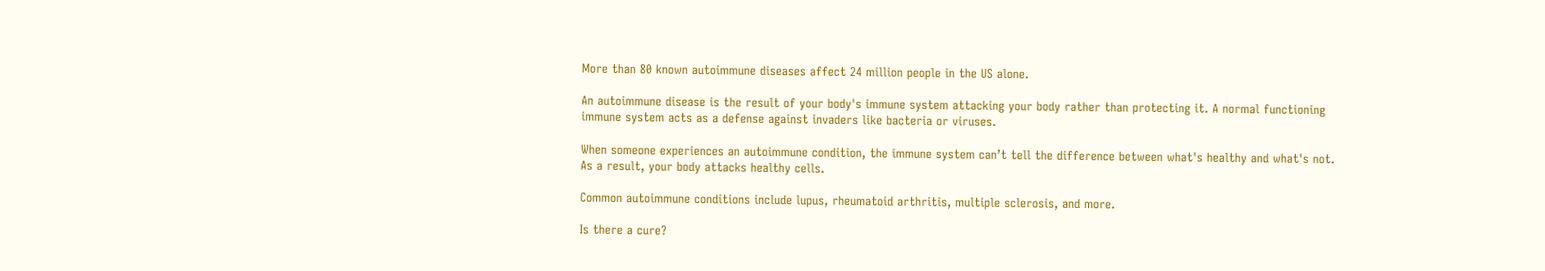More than 80 known autoimmune diseases affect 24 million people in the US alone.

An autoimmune disease is the result of your body's immune system attacking your body rather than protecting it. A normal functioning immune system acts as a defense against invaders like bacteria or viruses.

When someone experiences an autoimmune condition, the immune system can’t tell the difference between what's healthy and what's not. As a result, your body attacks healthy cells.

Common autoimmune conditions include lupus, rheumatoid arthritis, multiple sclerosis, and more.

Is there a cure?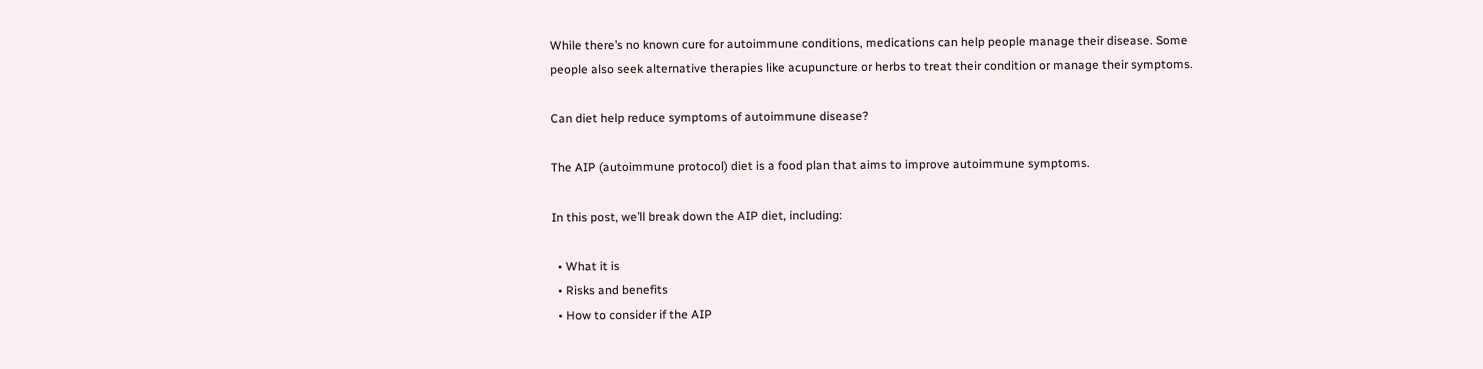While there’s no known cure for autoimmune conditions, medications can help people manage their disease. Some people also seek alternative therapies like acupuncture or herbs to treat their condition or manage their symptoms.

Can diet help reduce symptoms of autoimmune disease?

The AIP (autoimmune protocol) diet is a food plan that aims to improve autoimmune symptoms.

In this post, we’ll break down the AIP diet, including:

  • What it is
  • Risks and benefits
  • How to consider if the AIP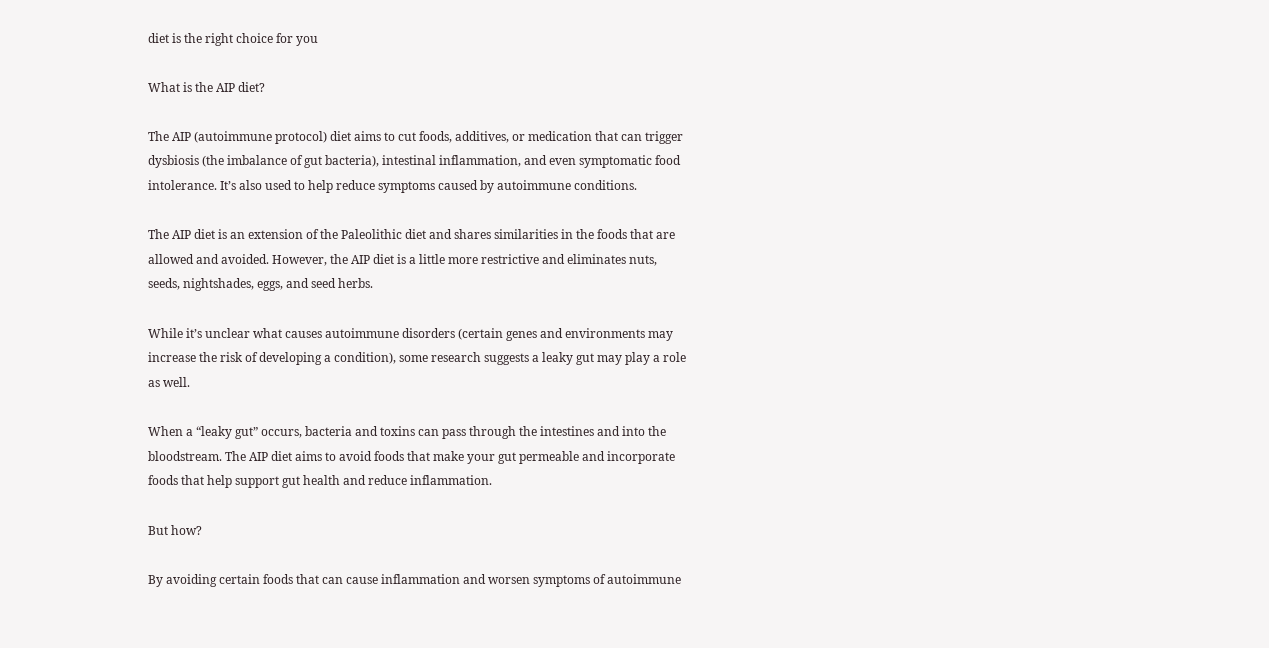diet is the right choice for you

What is the AIP diet?

The AIP (autoimmune protocol) diet aims to cut foods, additives, or medication that can trigger dysbiosis (the imbalance of gut bacteria), intestinal inflammation, and even symptomatic food intolerance. It’s also used to help reduce symptoms caused by autoimmune conditions.

The AIP diet is an extension of the Paleolithic diet and shares similarities in the foods that are allowed and avoided. However, the AIP diet is a little more restrictive and eliminates nuts, seeds, nightshades, eggs, and seed herbs.

While it’s unclear what causes autoimmune disorders (certain genes and environments may increase the risk of developing a condition), some research suggests a leaky gut may play a role as well.

When a “leaky gut” occurs, bacteria and toxins can pass through the intestines and into the bloodstream. The AIP diet aims to avoid foods that make your gut permeable and incorporate foods that help support gut health and reduce inflammation.

But how?

By avoiding certain foods that can cause inflammation and worsen symptoms of autoimmune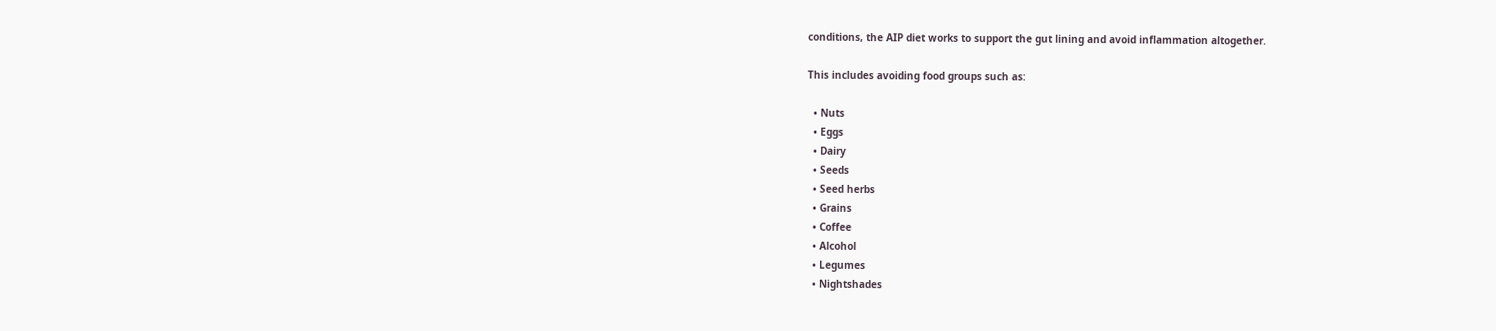conditions, the AIP diet works to support the gut lining and avoid inflammation altogether.

This includes avoiding food groups such as:

  • Nuts
  • Eggs
  • Dairy
  • Seeds
  • Seed herbs
  • Grains
  • Coffee
  • Alcohol
  • Legumes
  • Nightshades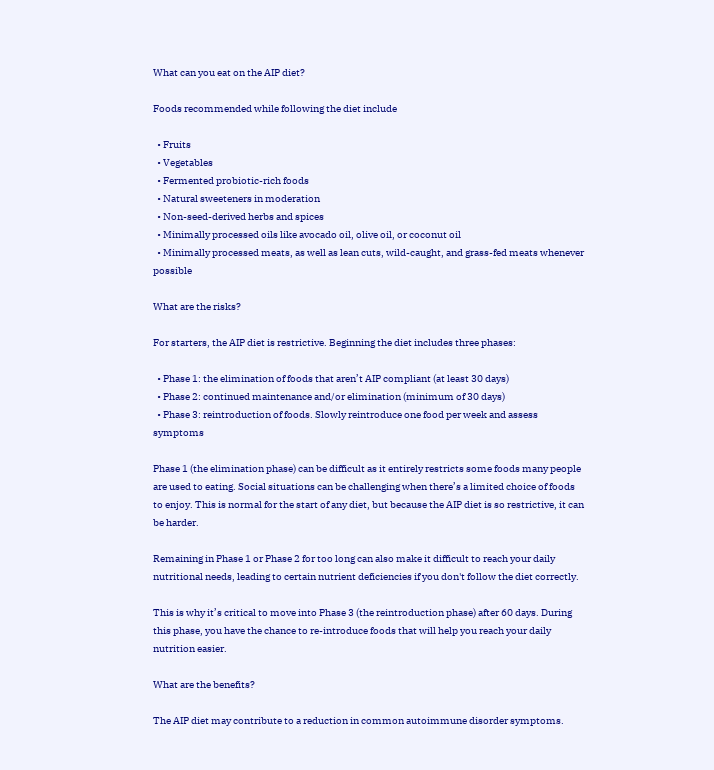What can you eat on the AIP diet?

Foods recommended while following the diet include

  • Fruits
  • Vegetables
  • Fermented probiotic-rich foods
  • Natural sweeteners in moderation
  • Non-seed-derived herbs and spices
  • Minimally processed oils like avocado oil, olive oil, or coconut oil
  • Minimally processed meats, as well as lean cuts, wild-caught, and grass-fed meats whenever possible

What are the risks?

For starters, the AIP diet is restrictive. Beginning the diet includes three phases:

  • Phase 1: the elimination of foods that aren’t AIP compliant (at least 30 days)
  • Phase 2: continued maintenance and/or elimination (minimum of 30 days)
  • Phase 3: reintroduction of foods. Slowly reintroduce one food per week and assess symptoms

Phase 1 (the elimination phase) can be difficult as it entirely restricts some foods many people are used to eating. Social situations can be challenging when there’s a limited choice of foods to enjoy. This is normal for the start of any diet, but because the AIP diet is so restrictive, it can be harder.

Remaining in Phase 1 or Phase 2 for too long can also make it difficult to reach your daily nutritional needs, leading to certain nutrient deficiencies if you don't follow the diet correctly.

This is why it’s critical to move into Phase 3 (the reintroduction phase) after 60 days. During this phase, you have the chance to re-introduce foods that will help you reach your daily nutrition easier.

What are the benefits?

The AIP diet may contribute to a reduction in common autoimmune disorder symptoms.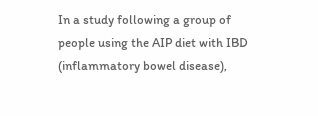In a study following a group of people using the AIP diet with IBD (inflammatory bowel disease),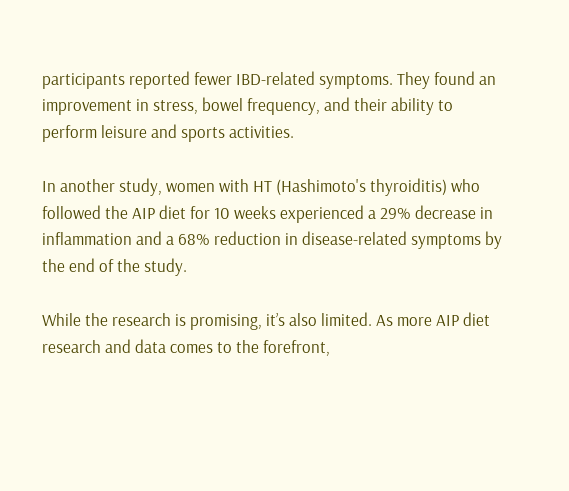participants reported fewer IBD-related symptoms. They found an improvement in stress, bowel frequency, and their ability to perform leisure and sports activities.

In another study, women with HT (Hashimoto's thyroiditis) who followed the AIP diet for 10 weeks experienced a 29% decrease in inflammation and a 68% reduction in disease-related symptoms by the end of the study.

While the research is promising, it’s also limited. As more AIP diet research and data comes to the forefront,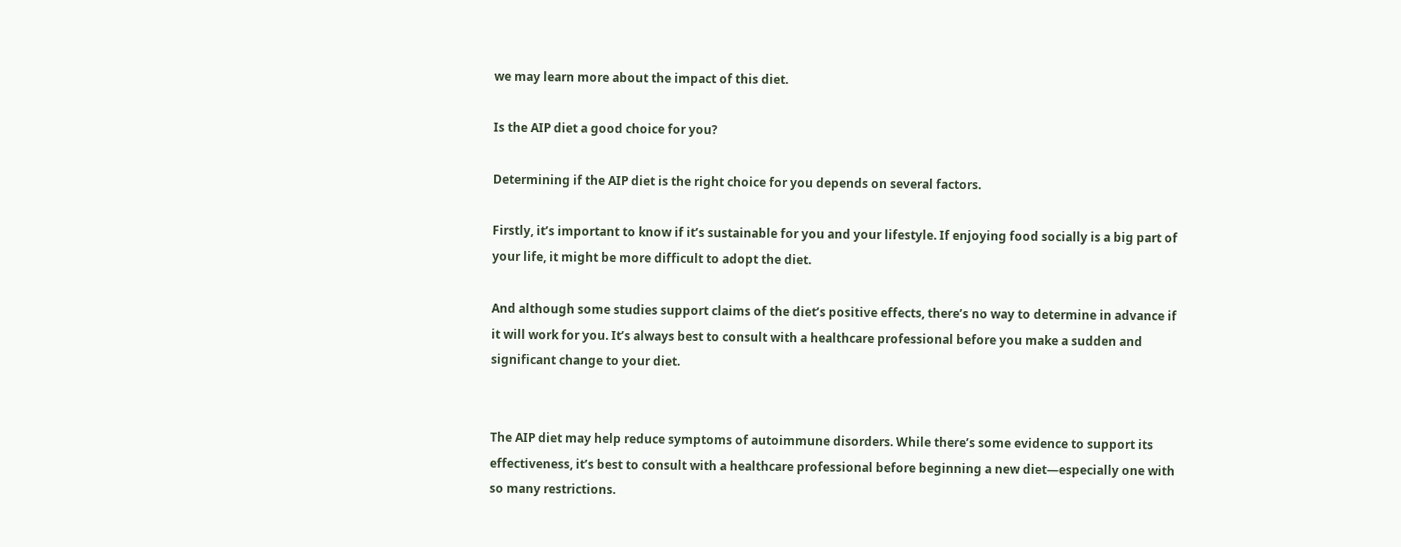we may learn more about the impact of this diet.

Is the AIP diet a good choice for you?

Determining if the AIP diet is the right choice for you depends on several factors.

Firstly, it’s important to know if it’s sustainable for you and your lifestyle. If enjoying food socially is a big part of your life, it might be more difficult to adopt the diet.

And although some studies support claims of the diet’s positive effects, there’s no way to determine in advance if it will work for you. It’s always best to consult with a healthcare professional before you make a sudden and significant change to your diet.


The AIP diet may help reduce symptoms of autoimmune disorders. While there’s some evidence to support its effectiveness, it’s best to consult with a healthcare professional before beginning a new diet—especially one with so many restrictions.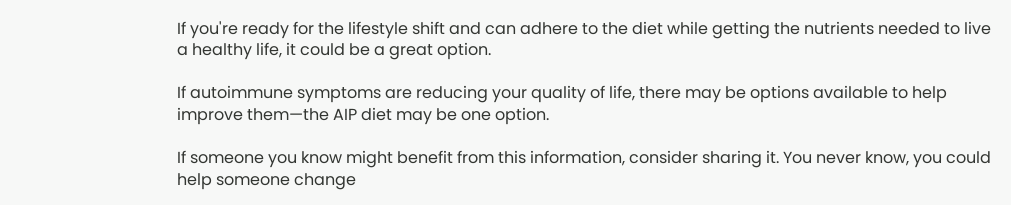If you're ready for the lifestyle shift and can adhere to the diet while getting the nutrients needed to live a healthy life, it could be a great option.

If autoimmune symptoms are reducing your quality of life, there may be options available to help improve them—the AIP diet may be one option.

If someone you know might benefit from this information, consider sharing it. You never know, you could help someone change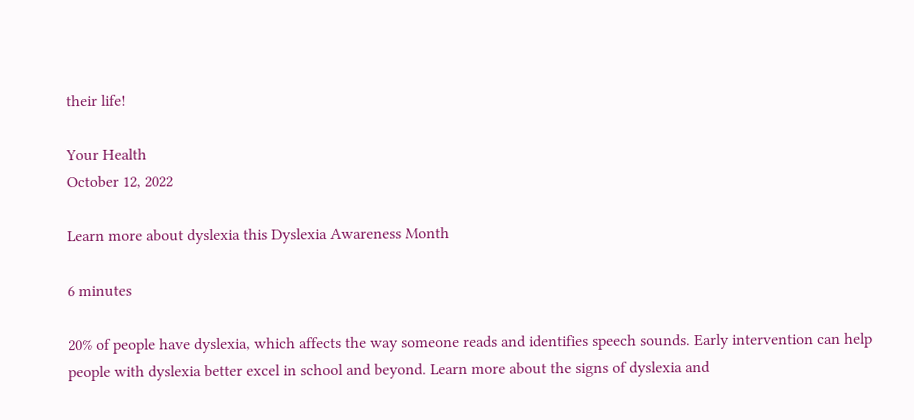their life!

Your Health
October 12, 2022

Learn more about dyslexia this Dyslexia Awareness Month

6 minutes

20% of people have dyslexia, which affects the way someone reads and identifies speech sounds. Early intervention can help people with dyslexia better excel in school and beyond. Learn more about the signs of dyslexia and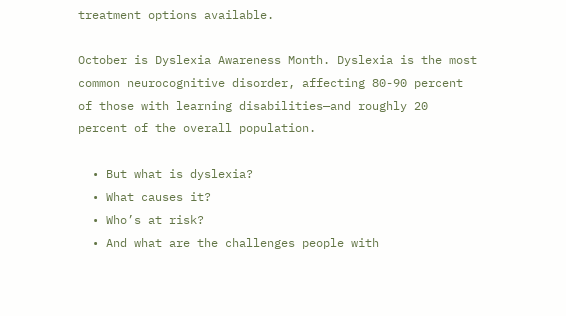treatment options available.

October is Dyslexia Awareness Month. Dyslexia is the most common neurocognitive disorder, affecting 80-90 percent of those with learning disabilities—and roughly 20 percent of the overall population.

  • But what is dyslexia?
  • What causes it?
  • Who’s at risk?
  • And what are the challenges people with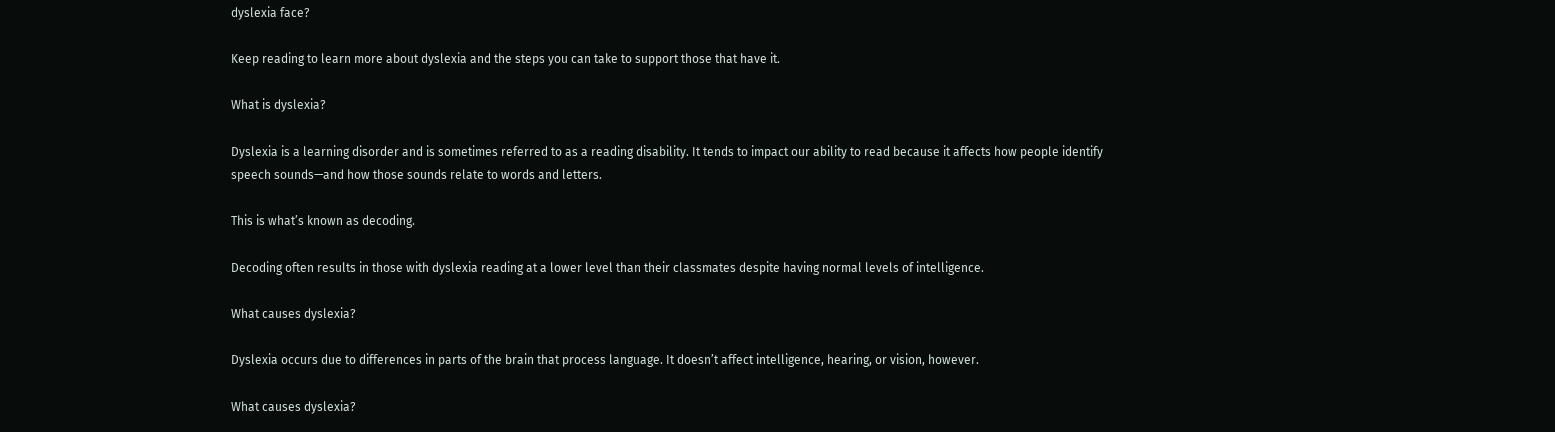dyslexia face?

Keep reading to learn more about dyslexia and the steps you can take to support those that have it.

What is dyslexia?

Dyslexia is a learning disorder and is sometimes referred to as a reading disability. It tends to impact our ability to read because it affects how people identify speech sounds—and how those sounds relate to words and letters.

This is what’s known as decoding.

Decoding often results in those with dyslexia reading at a lower level than their classmates despite having normal levels of intelligence.

What causes dyslexia?

Dyslexia occurs due to differences in parts of the brain that process language. It doesn’t affect intelligence, hearing, or vision, however.

What causes dyslexia?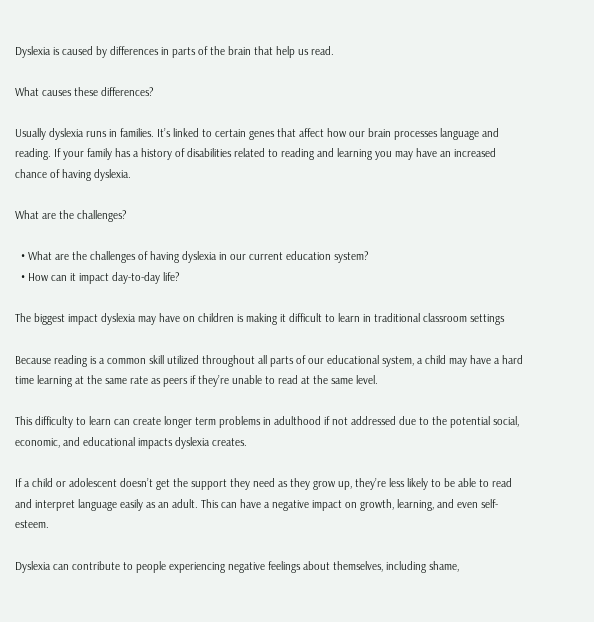Dyslexia is caused by differences in parts of the brain that help us read.

What causes these differences?

Usually dyslexia runs in families. It’s linked to certain genes that affect how our brain processes language and reading. If your family has a history of disabilities related to reading and learning you may have an increased chance of having dyslexia.

What are the challenges?

  • What are the challenges of having dyslexia in our current education system?
  • How can it impact day-to-day life?

The biggest impact dyslexia may have on children is making it difficult to learn in traditional classroom settings

Because reading is a common skill utilized throughout all parts of our educational system, a child may have a hard time learning at the same rate as peers if they’re unable to read at the same level.

This difficulty to learn can create longer term problems in adulthood if not addressed due to the potential social, economic, and educational impacts dyslexia creates.

If a child or adolescent doesn’t get the support they need as they grow up, they’re less likely to be able to read and interpret language easily as an adult. This can have a negative impact on growth, learning, and even self-esteem.

Dyslexia can contribute to people experiencing negative feelings about themselves, including shame,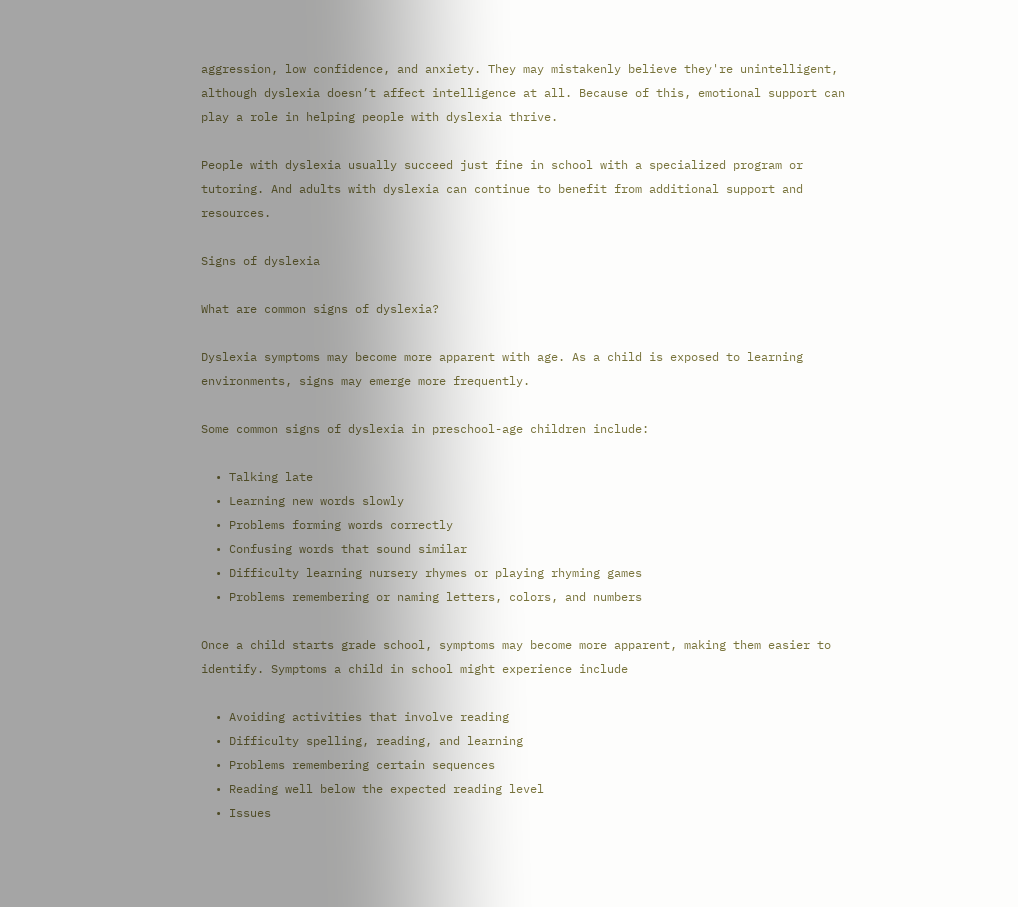aggression, low confidence, and anxiety. They may mistakenly believe they're unintelligent, although dyslexia doesn’t affect intelligence at all. Because of this, emotional support can play a role in helping people with dyslexia thrive.

People with dyslexia usually succeed just fine in school with a specialized program or tutoring. And adults with dyslexia can continue to benefit from additional support and resources.

Signs of dyslexia

What are common signs of dyslexia?

Dyslexia symptoms may become more apparent with age. As a child is exposed to learning environments, signs may emerge more frequently.

Some common signs of dyslexia in preschool-age children include:

  • Talking late
  • Learning new words slowly
  • Problems forming words correctly
  • Confusing words that sound similar
  • Difficulty learning nursery rhymes or playing rhyming games
  • Problems remembering or naming letters, colors, and numbers

Once a child starts grade school, symptoms may become more apparent, making them easier to identify. Symptoms a child in school might experience include

  • Avoiding activities that involve reading
  • Difficulty spelling, reading, and learning
  • Problems remembering certain sequences
  • Reading well below the expected reading level
  • Issues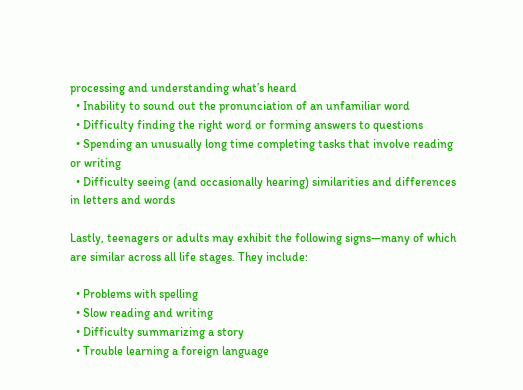processing and understanding what’s heard
  • Inability to sound out the pronunciation of an unfamiliar word
  • Difficulty finding the right word or forming answers to questions
  • Spending an unusually long time completing tasks that involve reading or writing
  • Difficulty seeing (and occasionally hearing) similarities and differences in letters and words

Lastly, teenagers or adults may exhibit the following signs—many of which are similar across all life stages. They include:

  • Problems with spelling
  • Slow reading and writing
  • Difficulty summarizing a story
  • Trouble learning a foreign language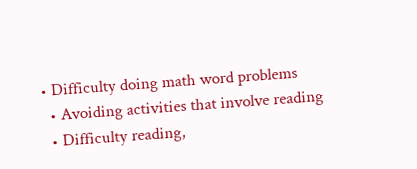• Difficulty doing math word problems
  • Avoiding activities that involve reading
  • Difficulty reading,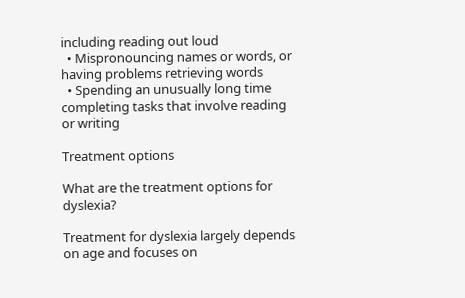including reading out loud
  • Mispronouncing names or words, or having problems retrieving words
  • Spending an unusually long time completing tasks that involve reading or writing

Treatment options

What are the treatment options for dyslexia?

Treatment for dyslexia largely depends on age and focuses on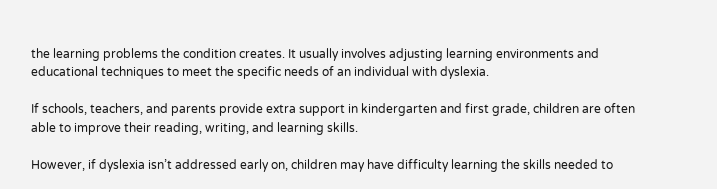the learning problems the condition creates. It usually involves adjusting learning environments and educational techniques to meet the specific needs of an individual with dyslexia.

If schools, teachers, and parents provide extra support in kindergarten and first grade, children are often able to improve their reading, writing, and learning skills.

However, if dyslexia isn’t addressed early on, children may have difficulty learning the skills needed to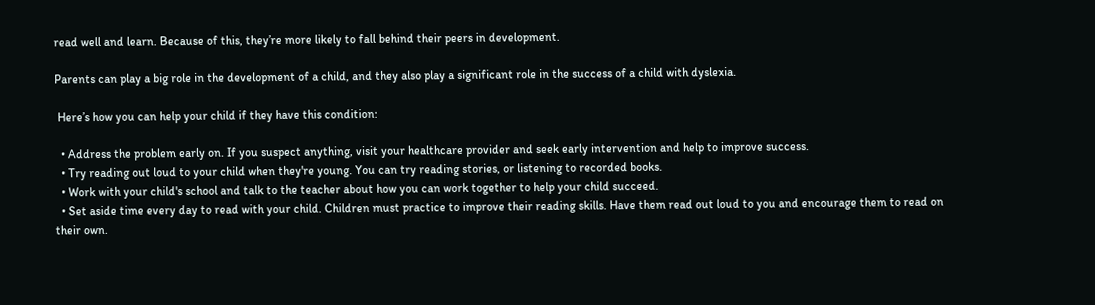read well and learn. Because of this, they’re more likely to fall behind their peers in development.

Parents can play a big role in the development of a child, and they also play a significant role in the success of a child with dyslexia.

 Here’s how you can help your child if they have this condition:

  • Address the problem early on. If you suspect anything, visit your healthcare provider and seek early intervention and help to improve success.
  • Try reading out loud to your child when they're young. You can try reading stories, or listening to recorded books.
  • Work with your child's school and talk to the teacher about how you can work together to help your child succeed.
  • Set aside time every day to read with your child. Children must practice to improve their reading skills. Have them read out loud to you and encourage them to read on their own.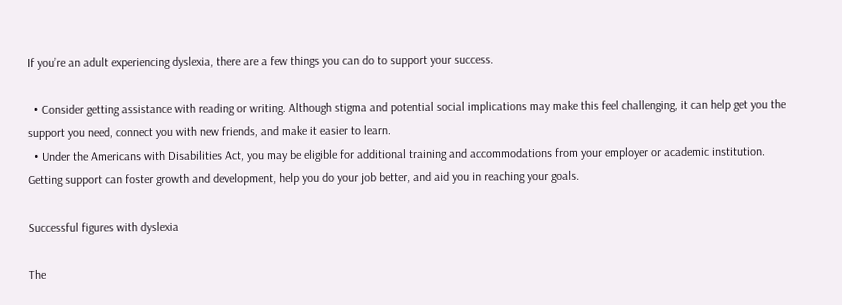If you’re an adult experiencing dyslexia, there are a few things you can do to support your success.

  • Consider getting assistance with reading or writing. Although stigma and potential social implications may make this feel challenging, it can help get you the support you need, connect you with new friends, and make it easier to learn.
  • Under the Americans with Disabilities Act, you may be eligible for additional training and accommodations from your employer or academic institution. Getting support can foster growth and development, help you do your job better, and aid you in reaching your goals.

Successful figures with dyslexia

The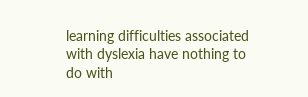learning difficulties associated with dyslexia have nothing to do with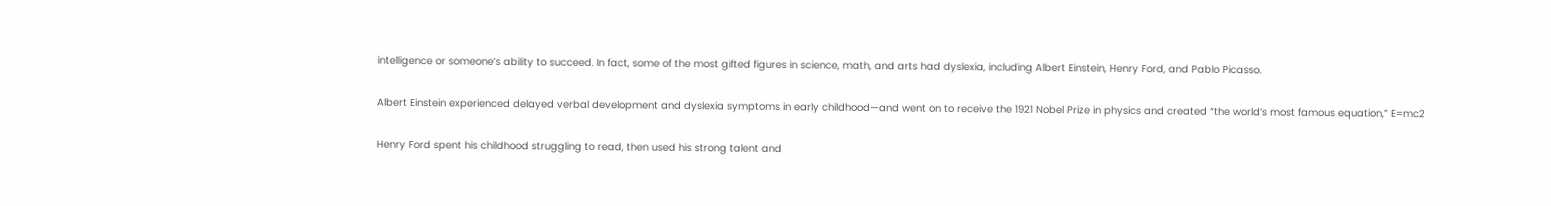intelligence or someone’s ability to succeed. In fact, some of the most gifted figures in science, math, and arts had dyslexia, including Albert Einstein, Henry Ford, and Pablo Picasso.

Albert Einstein experienced delayed verbal development and dyslexia symptoms in early childhood—and went on to receive the 1921 Nobel Prize in physics and created “the world’s most famous equation,” E=mc2

Henry Ford spent his childhood struggling to read, then used his strong talent and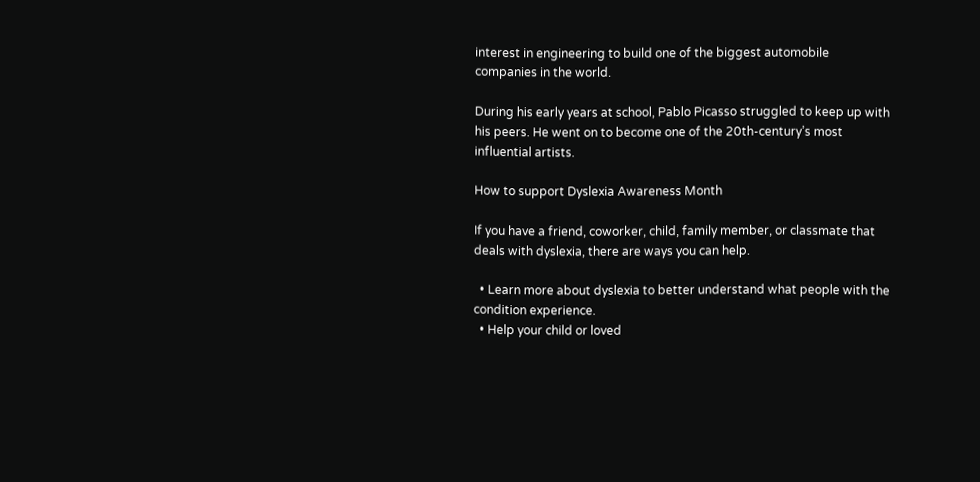interest in engineering to build one of the biggest automobile companies in the world.

During his early years at school, Pablo Picasso struggled to keep up with his peers. He went on to become one of the 20th-century’s most influential artists.

How to support Dyslexia Awareness Month

If you have a friend, coworker, child, family member, or classmate that deals with dyslexia, there are ways you can help.

  • Learn more about dyslexia to better understand what people with the condition experience.
  • Help your child or loved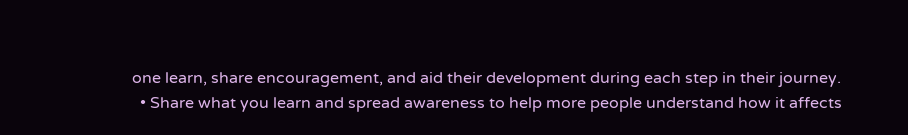one learn, share encouragement, and aid their development during each step in their journey.
  • Share what you learn and spread awareness to help more people understand how it affects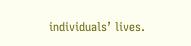individuals’ lives.